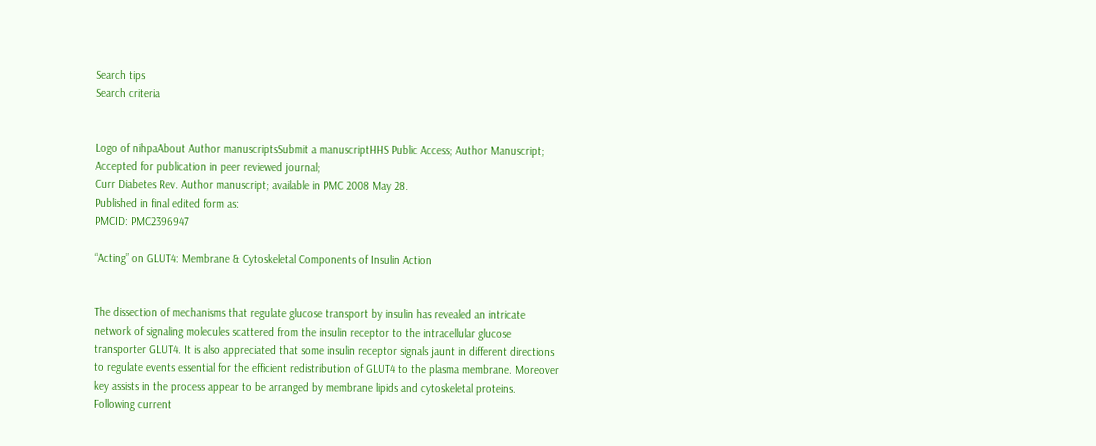Search tips
Search criteria


Logo of nihpaAbout Author manuscriptsSubmit a manuscriptHHS Public Access; Author Manuscript; Accepted for publication in peer reviewed journal;
Curr Diabetes Rev. Author manuscript; available in PMC 2008 May 28.
Published in final edited form as:
PMCID: PMC2396947

“Acting” on GLUT4: Membrane & Cytoskeletal Components of Insulin Action


The dissection of mechanisms that regulate glucose transport by insulin has revealed an intricate network of signaling molecules scattered from the insulin receptor to the intracellular glucose transporter GLUT4. It is also appreciated that some insulin receptor signals jaunt in different directions to regulate events essential for the efficient redistribution of GLUT4 to the plasma membrane. Moreover key assists in the process appear to be arranged by membrane lipids and cytoskeletal proteins. Following current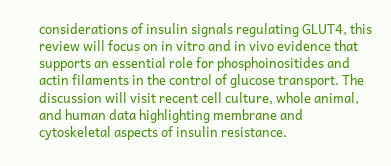considerations of insulin signals regulating GLUT4, this review will focus on in vitro and in vivo evidence that supports an essential role for phosphoinositides and actin filaments in the control of glucose transport. The discussion will visit recent cell culture, whole animal, and human data highlighting membrane and cytoskeletal aspects of insulin resistance.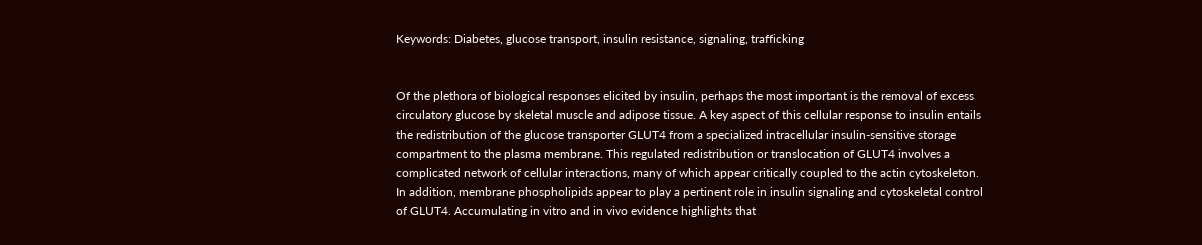Keywords: Diabetes, glucose transport, insulin resistance, signaling, trafficking


Of the plethora of biological responses elicited by insulin, perhaps the most important is the removal of excess circulatory glucose by skeletal muscle and adipose tissue. A key aspect of this cellular response to insulin entails the redistribution of the glucose transporter GLUT4 from a specialized intracellular insulin-sensitive storage compartment to the plasma membrane. This regulated redistribution or translocation of GLUT4 involves a complicated network of cellular interactions, many of which appear critically coupled to the actin cytoskeleton. In addition, membrane phospholipids appear to play a pertinent role in insulin signaling and cytoskeletal control of GLUT4. Accumulating in vitro and in vivo evidence highlights that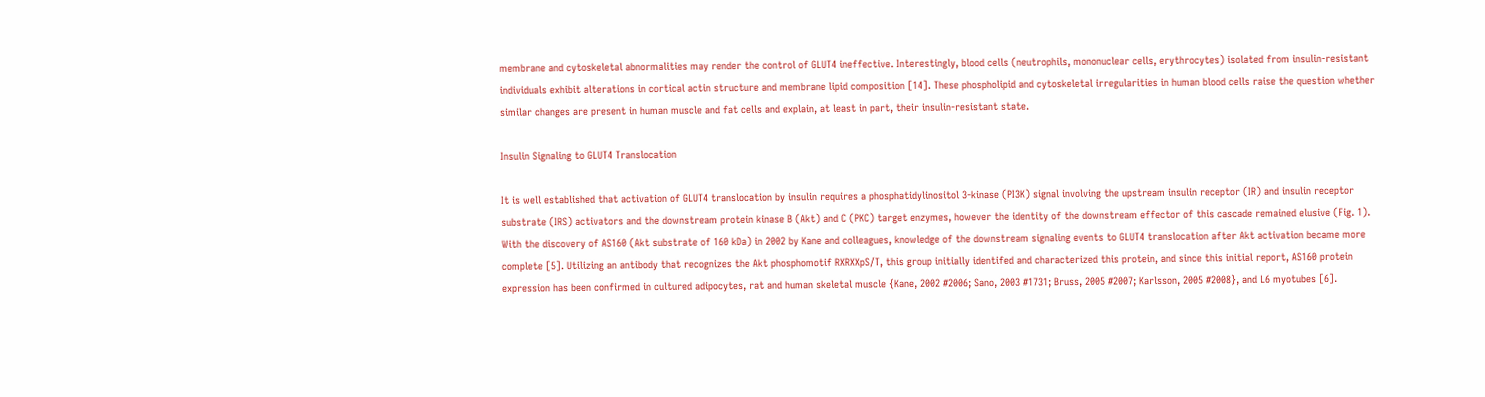membrane and cytoskeletal abnormalities may render the control of GLUT4 ineffective. Interestingly, blood cells (neutrophils, mononuclear cells, erythrocytes) isolated from insulin-resistant individuals exhibit alterations in cortical actin structure and membrane lipid composition [14]. These phospholipid and cytoskeletal irregularities in human blood cells raise the question whether similar changes are present in human muscle and fat cells and explain, at least in part, their insulin-resistant state.

Insulin Signaling to GLUT4 Translocation

It is well established that activation of GLUT4 translocation by insulin requires a phosphatidylinositol 3-kinase (PI3K) signal involving the upstream insulin receptor (IR) and insulin receptor substrate (IRS) activators and the downstream protein kinase B (Akt) and C (PKC) target enzymes, however the identity of the downstream effector of this cascade remained elusive (Fig. 1). With the discovery of AS160 (Akt substrate of 160 kDa) in 2002 by Kane and colleagues, knowledge of the downstream signaling events to GLUT4 translocation after Akt activation became more complete [5]. Utilizing an antibody that recognizes the Akt phosphomotif RXRXXpS/T, this group initially identifed and characterized this protein, and since this initial report, AS160 protein expression has been confirmed in cultured adipocytes, rat and human skeletal muscle {Kane, 2002 #2006; Sano, 2003 #1731; Bruss, 2005 #2007; Karlsson, 2005 #2008}, and L6 myotubes [6].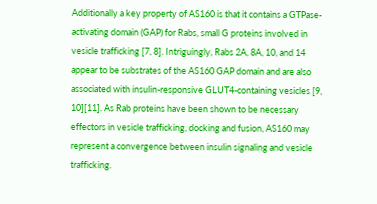Additionally a key property of AS160 is that it contains a GTPase-activating domain (GAP) for Rabs, small G proteins involved in vesicle trafficking [7, 8]. Intriguingly, Rabs 2A, 8A, 10, and 14 appear to be substrates of the AS160 GAP domain and are also associated with insulin-responsive GLUT4-containing vesicles [9, 10][11]. As Rab proteins have been shown to be necessary effectors in vesicle trafficking, docking and fusion, AS160 may represent a convergence between insulin signaling and vesicle trafficking.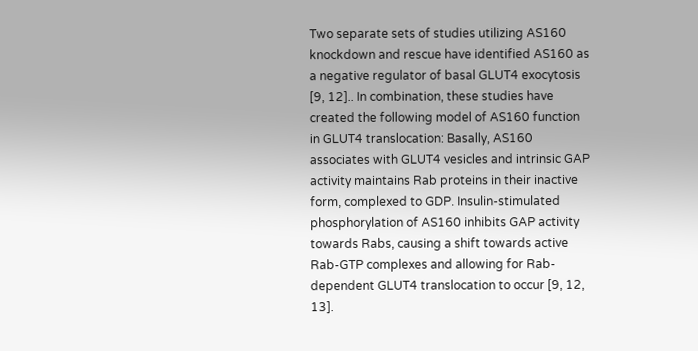Two separate sets of studies utilizing AS160 knockdown and rescue have identified AS160 as a negative regulator of basal GLUT4 exocytosis [9, 12].. In combination, these studies have created the following model of AS160 function in GLUT4 translocation: Basally, AS160 associates with GLUT4 vesicles and intrinsic GAP activity maintains Rab proteins in their inactive form, complexed to GDP. Insulin-stimulated phosphorylation of AS160 inhibits GAP activity towards Rabs, causing a shift towards active Rab-GTP complexes and allowing for Rab-dependent GLUT4 translocation to occur [9, 12, 13].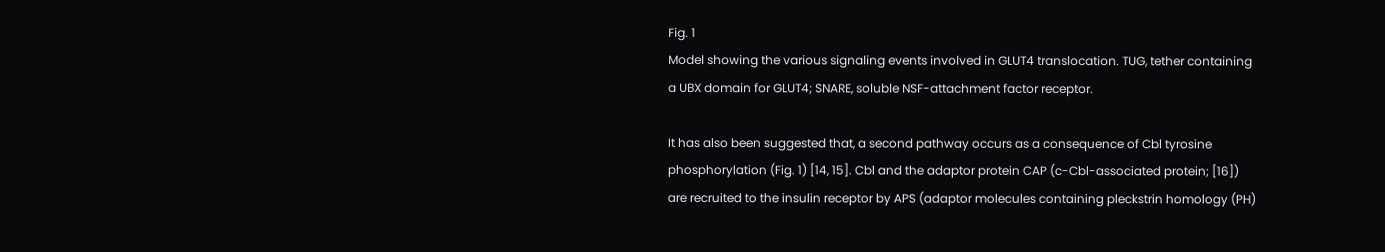Fig. 1
Model showing the various signaling events involved in GLUT4 translocation. TUG, tether containing a UBX domain for GLUT4; SNARE, soluble NSF-attachment factor receptor.

It has also been suggested that, a second pathway occurs as a consequence of Cbl tyrosine phosphorylation (Fig. 1) [14, 15]. Cbl and the adaptor protein CAP (c-Cbl-associated protein; [16]) are recruited to the insulin receptor by APS (adaptor molecules containing pleckstrin homology (PH)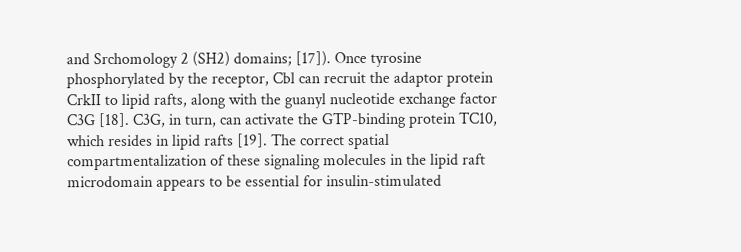and Srchomology 2 (SH2) domains; [17]). Once tyrosine phosphorylated by the receptor, Cbl can recruit the adaptor protein CrkII to lipid rafts, along with the guanyl nucleotide exchange factor C3G [18]. C3G, in turn, can activate the GTP-binding protein TC10, which resides in lipid rafts [19]. The correct spatial compartmentalization of these signaling molecules in the lipid raft microdomain appears to be essential for insulin-stimulated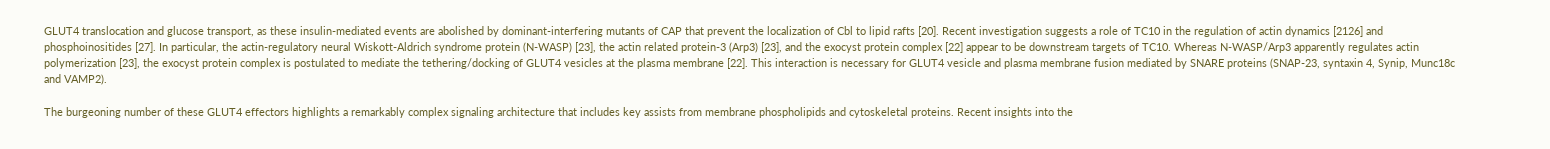GLUT4 translocation and glucose transport, as these insulin-mediated events are abolished by dominant-interfering mutants of CAP that prevent the localization of Cbl to lipid rafts [20]. Recent investigation suggests a role of TC10 in the regulation of actin dynamics [2126] and phosphoinositides [27]. In particular, the actin-regulatory neural Wiskott-Aldrich syndrome protein (N-WASP) [23], the actin related protein-3 (Arp3) [23], and the exocyst protein complex [22] appear to be downstream targets of TC10. Whereas N-WASP/Arp3 apparently regulates actin polymerization [23], the exocyst protein complex is postulated to mediate the tethering/docking of GLUT4 vesicles at the plasma membrane [22]. This interaction is necessary for GLUT4 vesicle and plasma membrane fusion mediated by SNARE proteins (SNAP-23, syntaxin 4, Synip, Munc18c and VAMP2).

The burgeoning number of these GLUT4 effectors highlights a remarkably complex signaling architecture that includes key assists from membrane phospholipids and cytoskeletal proteins. Recent insights into the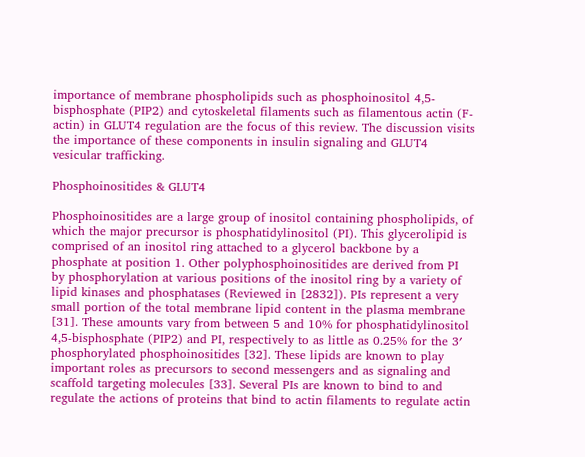importance of membrane phospholipids such as phosphoinositol 4,5-bisphosphate (PIP2) and cytoskeletal filaments such as filamentous actin (F-actin) in GLUT4 regulation are the focus of this review. The discussion visits the importance of these components in insulin signaling and GLUT4 vesicular trafficking.

Phosphoinositides & GLUT4

Phosphoinositides are a large group of inositol containing phospholipids, of which the major precursor is phosphatidylinositol (PI). This glycerolipid is comprised of an inositol ring attached to a glycerol backbone by a phosphate at position 1. Other polyphosphoinositides are derived from PI by phosphorylation at various positions of the inositol ring by a variety of lipid kinases and phosphatases (Reviewed in [2832]). PIs represent a very small portion of the total membrane lipid content in the plasma membrane [31]. These amounts vary from between 5 and 10% for phosphatidylinositol 4,5-bisphosphate (PIP2) and PI, respectively to as little as 0.25% for the 3′ phosphorylated phosphoinositides [32]. These lipids are known to play important roles as precursors to second messengers and as signaling and scaffold targeting molecules [33]. Several PIs are known to bind to and regulate the actions of proteins that bind to actin filaments to regulate actin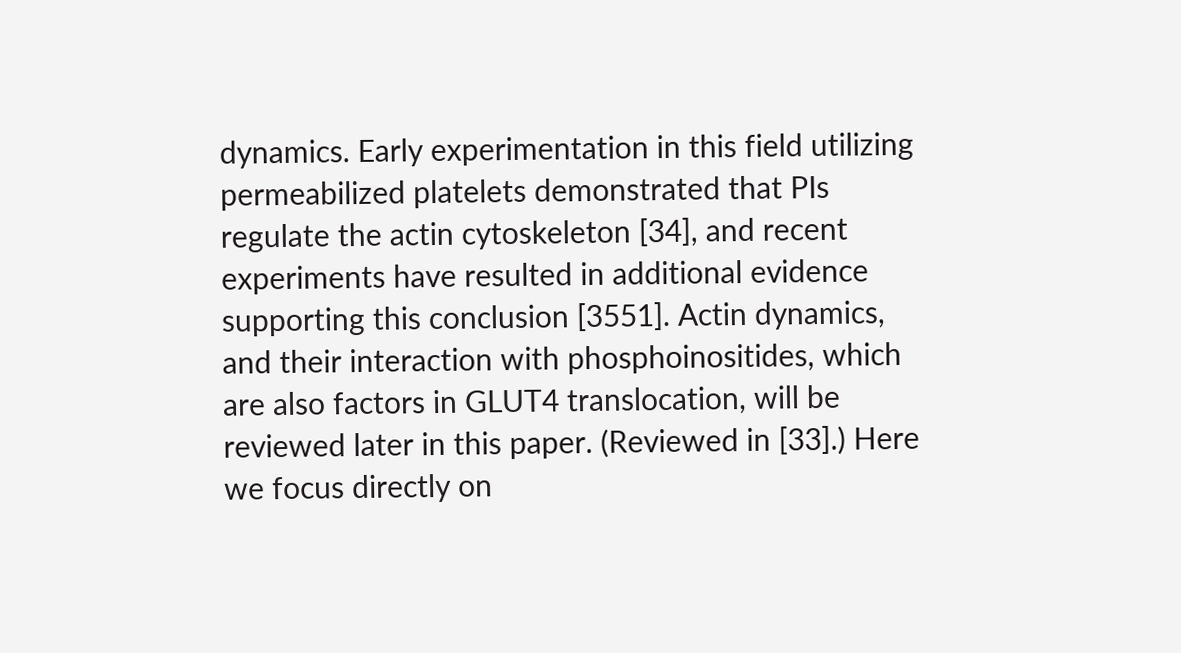dynamics. Early experimentation in this field utilizing permeabilized platelets demonstrated that PIs regulate the actin cytoskeleton [34], and recent experiments have resulted in additional evidence supporting this conclusion [3551]. Actin dynamics, and their interaction with phosphoinositides, which are also factors in GLUT4 translocation, will be reviewed later in this paper. (Reviewed in [33].) Here we focus directly on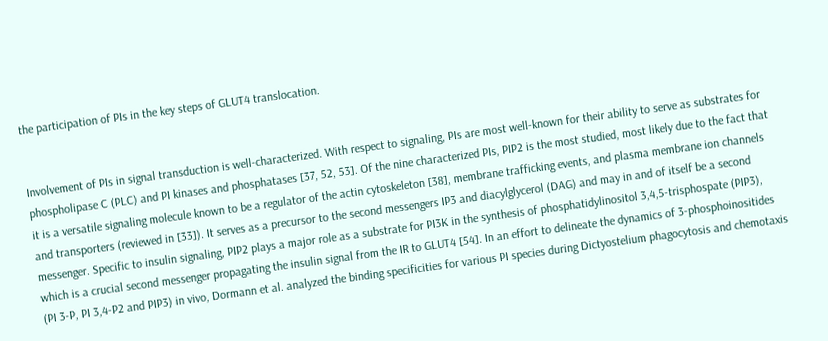the participation of PIs in the key steps of GLUT4 translocation.


Involvement of PIs in signal transduction is well-characterized. With respect to signaling, PIs are most well-known for their ability to serve as substrates for phospholipase C (PLC) and PI kinases and phosphatases [37, 52, 53]. Of the nine characterized PIs, PIP2 is the most studied, most likely due to the fact that it is a versatile signaling molecule known to be a regulator of the actin cytoskeleton [38], membrane trafficking events, and plasma membrane ion channels and transporters (reviewed in [33]). It serves as a precursor to the second messengers IP3 and diacylglycerol (DAG) and may in and of itself be a second messenger. Specific to insulin signaling, PIP2 plays a major role as a substrate for PI3K in the synthesis of phosphatidylinositol 3,4,5-trisphospate (PIP3), which is a crucial second messenger propagating the insulin signal from the IR to GLUT4 [54]. In an effort to delineate the dynamics of 3-phosphoinositides (PI 3-P, PI 3,4-P2 and PIP3) in vivo, Dormann et al. analyzed the binding specificities for various PI species during Dictyostelium phagocytosis and chemotaxis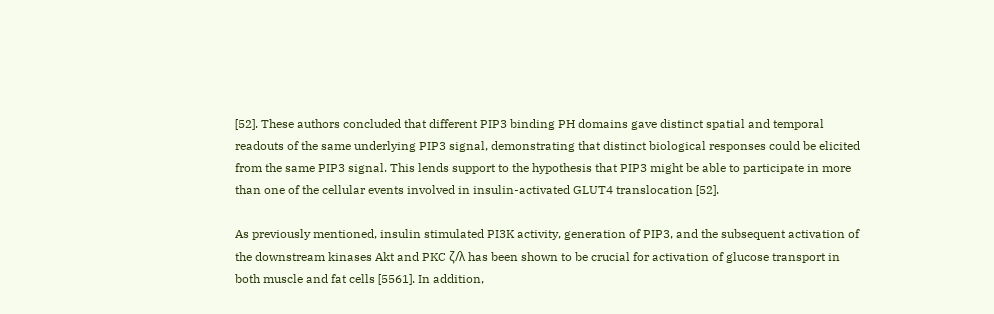[52]. These authors concluded that different PIP3 binding PH domains gave distinct spatial and temporal readouts of the same underlying PIP3 signal, demonstrating that distinct biological responses could be elicited from the same PIP3 signal. This lends support to the hypothesis that PIP3 might be able to participate in more than one of the cellular events involved in insulin-activated GLUT4 translocation [52].

As previously mentioned, insulin stimulated PI3K activity, generation of PIP3, and the subsequent activation of the downstream kinases Akt and PKC ζ/λ has been shown to be crucial for activation of glucose transport in both muscle and fat cells [5561]. In addition,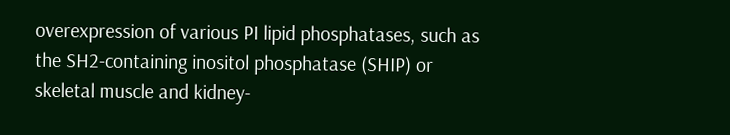overexpression of various PI lipid phosphatases, such as the SH2-containing inositol phosphatase (SHIP) or skeletal muscle and kidney-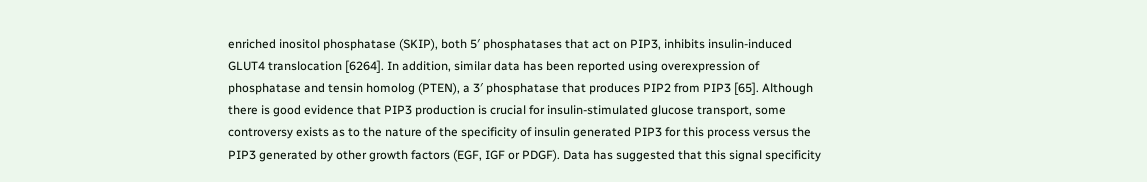enriched inositol phosphatase (SKIP), both 5′ phosphatases that act on PIP3, inhibits insulin-induced GLUT4 translocation [6264]. In addition, similar data has been reported using overexpression of phosphatase and tensin homolog (PTEN), a 3′ phosphatase that produces PIP2 from PIP3 [65]. Although there is good evidence that PIP3 production is crucial for insulin-stimulated glucose transport, some controversy exists as to the nature of the specificity of insulin generated PIP3 for this process versus the PIP3 generated by other growth factors (EGF, IGF or PDGF). Data has suggested that this signal specificity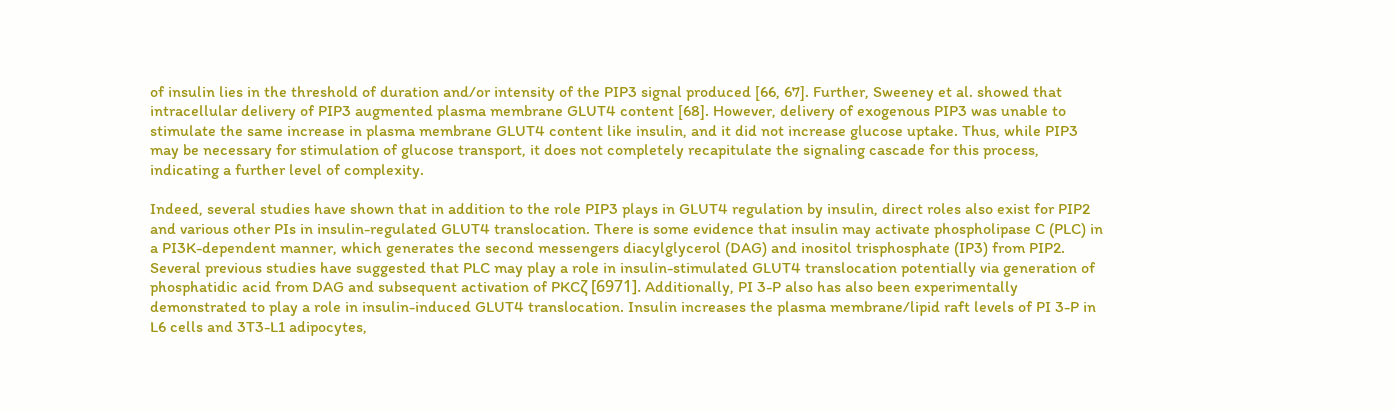of insulin lies in the threshold of duration and/or intensity of the PIP3 signal produced [66, 67]. Further, Sweeney et al. showed that intracellular delivery of PIP3 augmented plasma membrane GLUT4 content [68]. However, delivery of exogenous PIP3 was unable to stimulate the same increase in plasma membrane GLUT4 content like insulin, and it did not increase glucose uptake. Thus, while PIP3 may be necessary for stimulation of glucose transport, it does not completely recapitulate the signaling cascade for this process, indicating a further level of complexity.

Indeed, several studies have shown that in addition to the role PIP3 plays in GLUT4 regulation by insulin, direct roles also exist for PIP2 and various other PIs in insulin-regulated GLUT4 translocation. There is some evidence that insulin may activate phospholipase C (PLC) in a PI3K-dependent manner, which generates the second messengers diacylglycerol (DAG) and inositol trisphosphate (IP3) from PIP2. Several previous studies have suggested that PLC may play a role in insulin-stimulated GLUT4 translocation potentially via generation of phosphatidic acid from DAG and subsequent activation of PKCζ [6971]. Additionally, PI 3-P also has also been experimentally demonstrated to play a role in insulin-induced GLUT4 translocation. Insulin increases the plasma membrane/lipid raft levels of PI 3-P in L6 cells and 3T3-L1 adipocytes,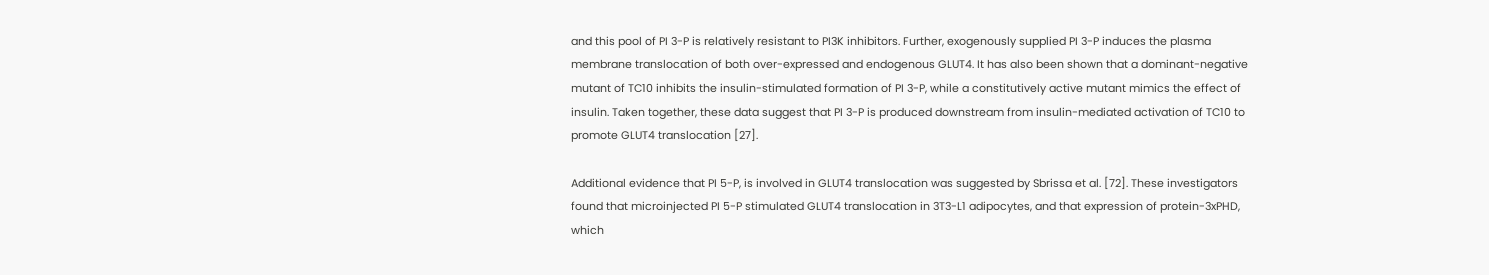and this pool of PI 3-P is relatively resistant to PI3K inhibitors. Further, exogenously supplied PI 3-P induces the plasma membrane translocation of both over-expressed and endogenous GLUT4. It has also been shown that a dominant-negative mutant of TC10 inhibits the insulin-stimulated formation of PI 3-P, while a constitutively active mutant mimics the effect of insulin. Taken together, these data suggest that PI 3-P is produced downstream from insulin-mediated activation of TC10 to promote GLUT4 translocation [27].

Additional evidence that PI 5-P, is involved in GLUT4 translocation was suggested by Sbrissa et al. [72]. These investigators found that microinjected PI 5-P stimulated GLUT4 translocation in 3T3-L1 adipocytes, and that expression of protein-3xPHD, which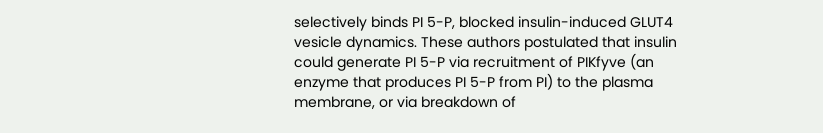selectively binds PI 5-P, blocked insulin-induced GLUT4 vesicle dynamics. These authors postulated that insulin could generate PI 5-P via recruitment of PIKfyve (an enzyme that produces PI 5-P from PI) to the plasma membrane, or via breakdown of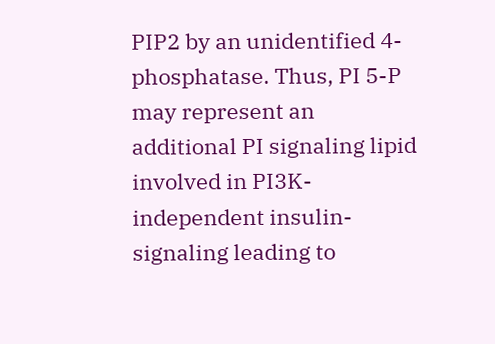PIP2 by an unidentified 4-phosphatase. Thus, PI 5-P may represent an additional PI signaling lipid involved in PI3K-independent insulin-signaling leading to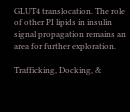GLUT4 translocation. The role of other PI lipids in insulin signal propagation remains an area for further exploration.

Trafficking, Docking, &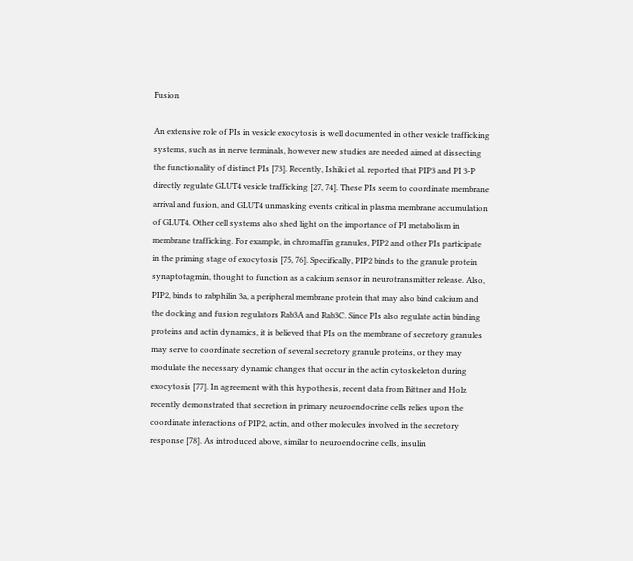Fusion

An extensive role of PIs in vesicle exocytosis is well documented in other vesicle trafficking systems, such as in nerve terminals, however new studies are needed aimed at dissecting the functionality of distinct PIs [73]. Recently, Ishiki et al. reported that PIP3 and PI 3-P directly regulate GLUT4 vesicle trafficking [27, 74]. These PIs seem to coordinate membrane arrival and fusion, and GLUT4 unmasking events critical in plasma membrane accumulation of GLUT4. Other cell systems also shed light on the importance of PI metabolism in membrane trafficking. For example, in chromaffin granules, PIP2 and other PIs participate in the priming stage of exocytosis [75, 76]. Specifically, PIP2 binds to the granule protein synaptotagmin, thought to function as a calcium sensor in neurotransmitter release. Also, PIP2, binds to rabphilin 3a, a peripheral membrane protein that may also bind calcium and the docking and fusion regulators Rab3A and Rab3C. Since PIs also regulate actin binding proteins and actin dynamics, it is believed that PIs on the membrane of secretory granules may serve to coordinate secretion of several secretory granule proteins, or they may modulate the necessary dynamic changes that occur in the actin cytoskeleton during exocytosis [77]. In agreement with this hypothesis, recent data from Bittner and Holz recently demonstrated that secretion in primary neuroendocrine cells relies upon the coordinate interactions of PIP2, actin, and other molecules involved in the secretory response [78]. As introduced above, similar to neuroendocrine cells, insulin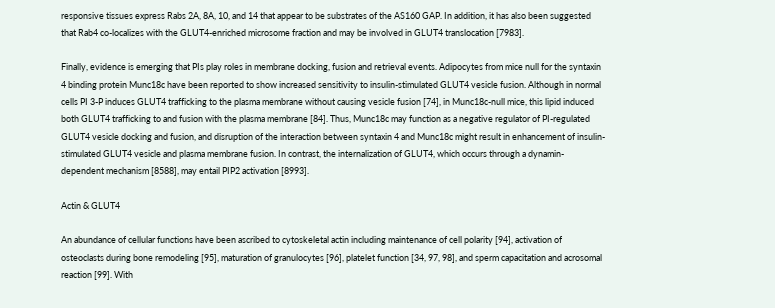responsive tissues express Rabs 2A, 8A, 10, and 14 that appear to be substrates of the AS160 GAP. In addition, it has also been suggested that Rab4 co-localizes with the GLUT4-enriched microsome fraction and may be involved in GLUT4 translocation [7983].

Finally, evidence is emerging that PIs play roles in membrane docking, fusion and retrieval events. Adipocytes from mice null for the syntaxin 4 binding protein Munc18c have been reported to show increased sensitivity to insulin-stimulated GLUT4 vesicle fusion. Although in normal cells PI 3-P induces GLUT4 trafficking to the plasma membrane without causing vesicle fusion [74], in Munc18c-null mice, this lipid induced both GLUT4 trafficking to and fusion with the plasma membrane [84]. Thus, Munc18c may function as a negative regulator of PI-regulated GLUT4 vesicle docking and fusion, and disruption of the interaction between syntaxin 4 and Munc18c might result in enhancement of insulin-stimulated GLUT4 vesicle and plasma membrane fusion. In contrast, the internalization of GLUT4, which occurs through a dynamin-dependent mechanism [8588], may entail PIP2 activation [8993].

Actin & GLUT4

An abundance of cellular functions have been ascribed to cytoskeletal actin including maintenance of cell polarity [94], activation of osteoclasts during bone remodeling [95], maturation of granulocytes [96], platelet function [34, 97, 98], and sperm capacitation and acrosomal reaction [99]. With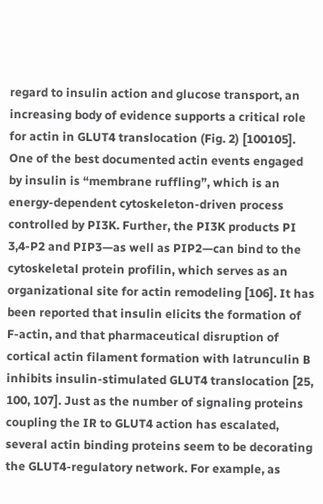regard to insulin action and glucose transport, an increasing body of evidence supports a critical role for actin in GLUT4 translocation (Fig. 2) [100105]. One of the best documented actin events engaged by insulin is “membrane ruffling”, which is an energy-dependent cytoskeleton-driven process controlled by PI3K. Further, the PI3K products PI 3,4-P2 and PIP3—as well as PIP2—can bind to the cytoskeletal protein profilin, which serves as an organizational site for actin remodeling [106]. It has been reported that insulin elicits the formation of F-actin, and that pharmaceutical disruption of cortical actin filament formation with latrunculin B inhibits insulin-stimulated GLUT4 translocation [25, 100, 107]. Just as the number of signaling proteins coupling the IR to GLUT4 action has escalated, several actin binding proteins seem to be decorating the GLUT4-regulatory network. For example, as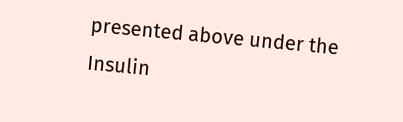presented above under the Insulin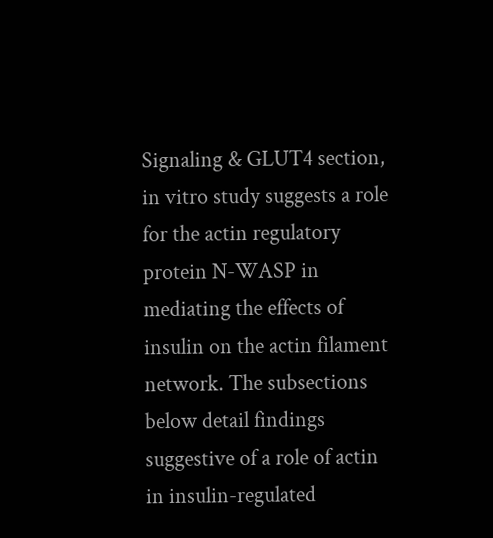Signaling & GLUT4 section, in vitro study suggests a role for the actin regulatory protein N-WASP in mediating the effects of insulin on the actin filament network. The subsections below detail findings suggestive of a role of actin in insulin-regulated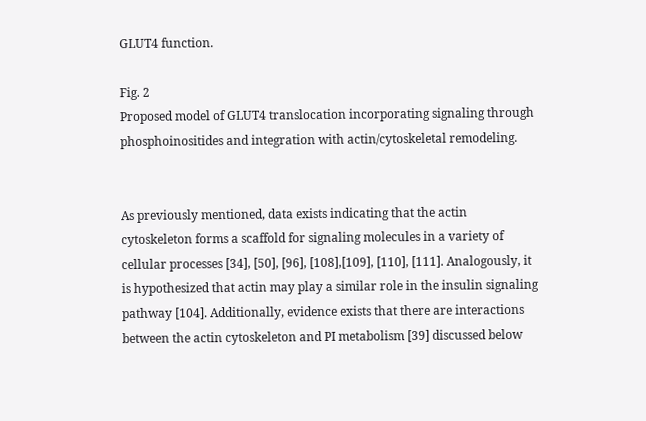GLUT4 function.

Fig. 2
Proposed model of GLUT4 translocation incorporating signaling through phosphoinositides and integration with actin/cytoskeletal remodeling.


As previously mentioned, data exists indicating that the actin cytoskeleton forms a scaffold for signaling molecules in a variety of cellular processes [34], [50], [96], [108],[109], [110], [111]. Analogously, it is hypothesized that actin may play a similar role in the insulin signaling pathway [104]. Additionally, evidence exists that there are interactions between the actin cytoskeleton and PI metabolism [39] discussed below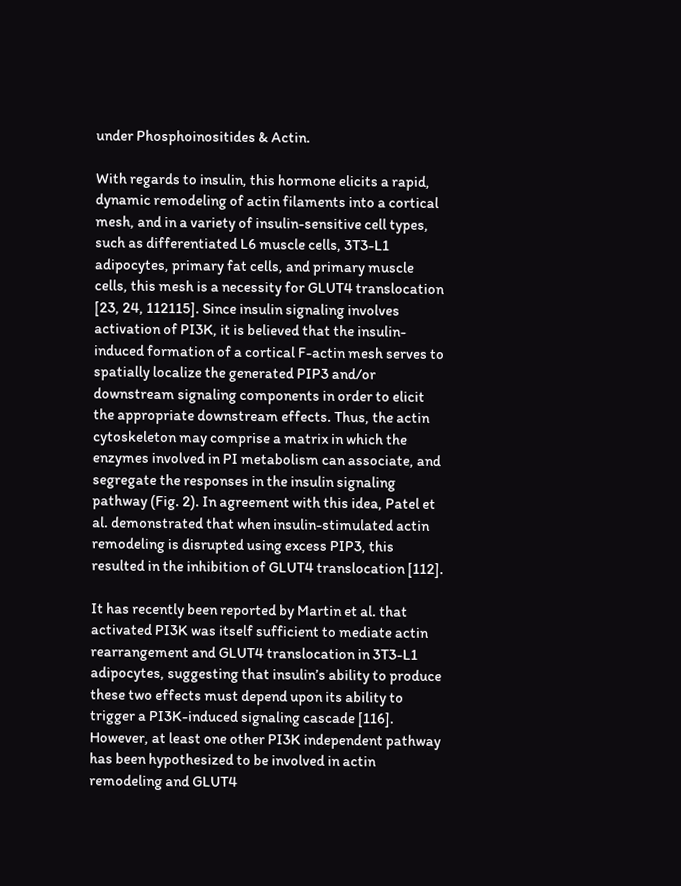under Phosphoinositides & Actin.

With regards to insulin, this hormone elicits a rapid, dynamic remodeling of actin filaments into a cortical mesh, and in a variety of insulin-sensitive cell types, such as differentiated L6 muscle cells, 3T3-L1 adipocytes, primary fat cells, and primary muscle cells, this mesh is a necessity for GLUT4 translocation [23, 24, 112115]. Since insulin signaling involves activation of PI3K, it is believed that the insulin-induced formation of a cortical F-actin mesh serves to spatially localize the generated PIP3 and/or downstream signaling components in order to elicit the appropriate downstream effects. Thus, the actin cytoskeleton may comprise a matrix in which the enzymes involved in PI metabolism can associate, and segregate the responses in the insulin signaling pathway (Fig. 2). In agreement with this idea, Patel et al. demonstrated that when insulin-stimulated actin remodeling is disrupted using excess PIP3, this resulted in the inhibition of GLUT4 translocation [112].

It has recently been reported by Martin et al. that activated PI3K was itself sufficient to mediate actin rearrangement and GLUT4 translocation in 3T3-L1 adipocytes, suggesting that insulin’s ability to produce these two effects must depend upon its ability to trigger a PI3K-induced signaling cascade [116]. However, at least one other PI3K independent pathway has been hypothesized to be involved in actin remodeling and GLUT4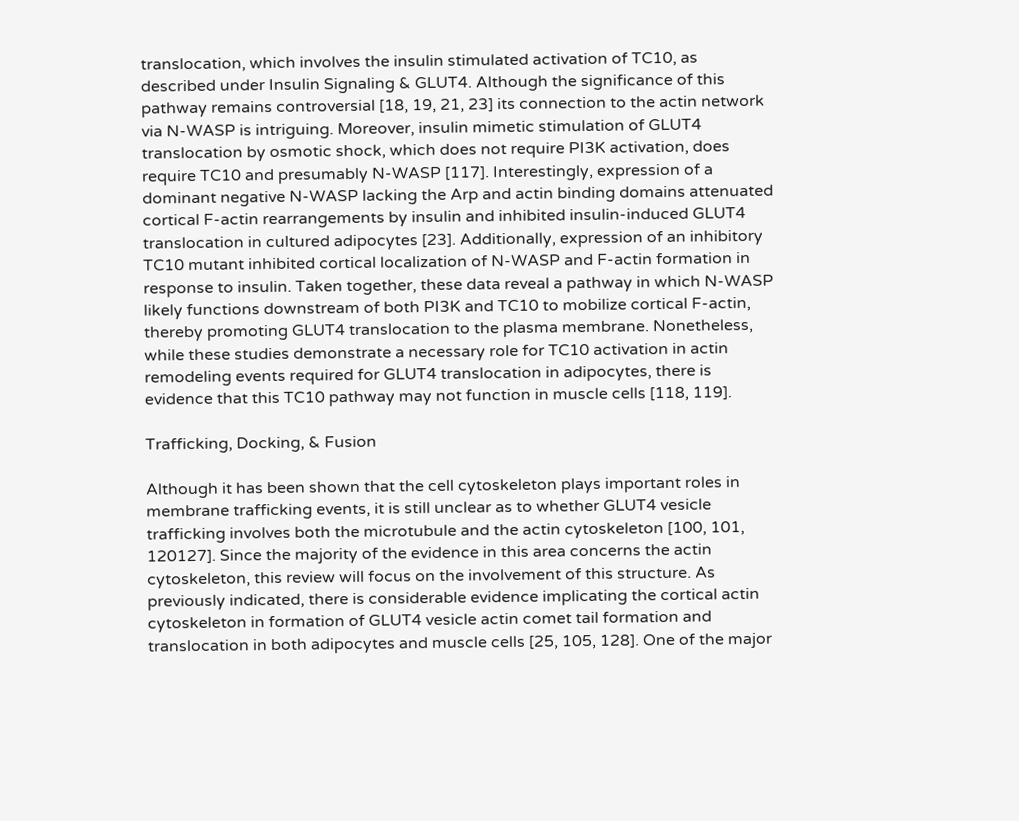translocation, which involves the insulin stimulated activation of TC10, as described under Insulin Signaling & GLUT4. Although the significance of this pathway remains controversial [18, 19, 21, 23] its connection to the actin network via N-WASP is intriguing. Moreover, insulin mimetic stimulation of GLUT4 translocation by osmotic shock, which does not require PI3K activation, does require TC10 and presumably N-WASP [117]. Interestingly, expression of a dominant negative N-WASP lacking the Arp and actin binding domains attenuated cortical F-actin rearrangements by insulin and inhibited insulin-induced GLUT4 translocation in cultured adipocytes [23]. Additionally, expression of an inhibitory TC10 mutant inhibited cortical localization of N-WASP and F-actin formation in response to insulin. Taken together, these data reveal a pathway in which N-WASP likely functions downstream of both PI3K and TC10 to mobilize cortical F-actin, thereby promoting GLUT4 translocation to the plasma membrane. Nonetheless, while these studies demonstrate a necessary role for TC10 activation in actin remodeling events required for GLUT4 translocation in adipocytes, there is evidence that this TC10 pathway may not function in muscle cells [118, 119].

Trafficking, Docking, & Fusion

Although it has been shown that the cell cytoskeleton plays important roles in membrane trafficking events, it is still unclear as to whether GLUT4 vesicle trafficking involves both the microtubule and the actin cytoskeleton [100, 101, 120127]. Since the majority of the evidence in this area concerns the actin cytoskeleton, this review will focus on the involvement of this structure. As previously indicated, there is considerable evidence implicating the cortical actin cytoskeleton in formation of GLUT4 vesicle actin comet tail formation and translocation in both adipocytes and muscle cells [25, 105, 128]. One of the major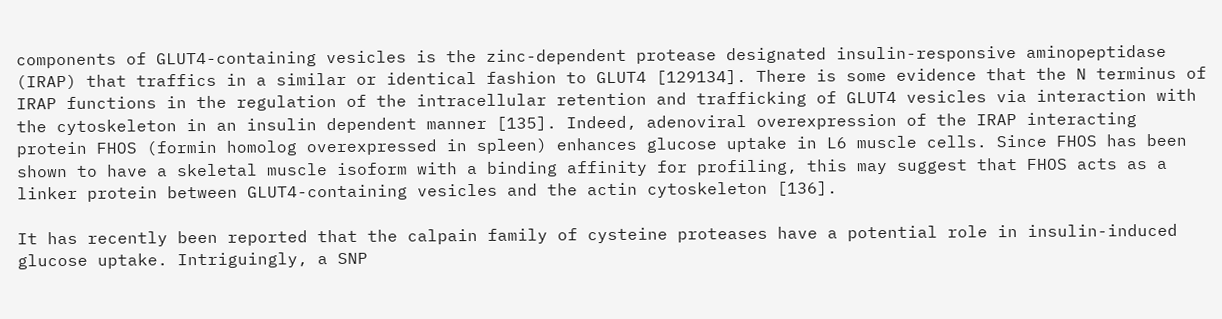components of GLUT4-containing vesicles is the zinc-dependent protease designated insulin-responsive aminopeptidase (IRAP) that traffics in a similar or identical fashion to GLUT4 [129134]. There is some evidence that the N terminus of IRAP functions in the regulation of the intracellular retention and trafficking of GLUT4 vesicles via interaction with the cytoskeleton in an insulin dependent manner [135]. Indeed, adenoviral overexpression of the IRAP interacting protein FHOS (formin homolog overexpressed in spleen) enhances glucose uptake in L6 muscle cells. Since FHOS has been shown to have a skeletal muscle isoform with a binding affinity for profiling, this may suggest that FHOS acts as a linker protein between GLUT4-containing vesicles and the actin cytoskeleton [136].

It has recently been reported that the calpain family of cysteine proteases have a potential role in insulin-induced glucose uptake. Intriguingly, a SNP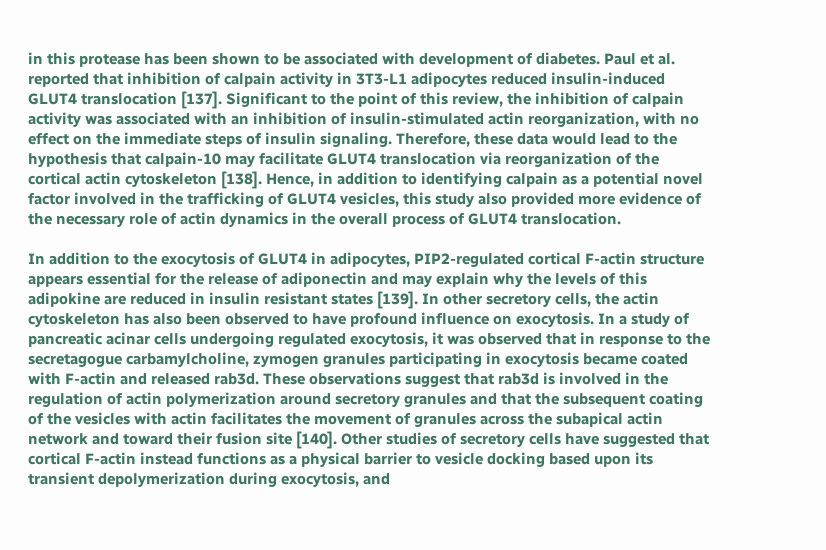in this protease has been shown to be associated with development of diabetes. Paul et al. reported that inhibition of calpain activity in 3T3-L1 adipocytes reduced insulin-induced GLUT4 translocation [137]. Significant to the point of this review, the inhibition of calpain activity was associated with an inhibition of insulin-stimulated actin reorganization, with no effect on the immediate steps of insulin signaling. Therefore, these data would lead to the hypothesis that calpain-10 may facilitate GLUT4 translocation via reorganization of the cortical actin cytoskeleton [138]. Hence, in addition to identifying calpain as a potential novel factor involved in the trafficking of GLUT4 vesicles, this study also provided more evidence of the necessary role of actin dynamics in the overall process of GLUT4 translocation.

In addition to the exocytosis of GLUT4 in adipocytes, PIP2-regulated cortical F-actin structure appears essential for the release of adiponectin and may explain why the levels of this adipokine are reduced in insulin resistant states [139]. In other secretory cells, the actin cytoskeleton has also been observed to have profound influence on exocytosis. In a study of pancreatic acinar cells undergoing regulated exocytosis, it was observed that in response to the secretagogue carbamylcholine, zymogen granules participating in exocytosis became coated with F-actin and released rab3d. These observations suggest that rab3d is involved in the regulation of actin polymerization around secretory granules and that the subsequent coating of the vesicles with actin facilitates the movement of granules across the subapical actin network and toward their fusion site [140]. Other studies of secretory cells have suggested that cortical F-actin instead functions as a physical barrier to vesicle docking based upon its transient depolymerization during exocytosis, and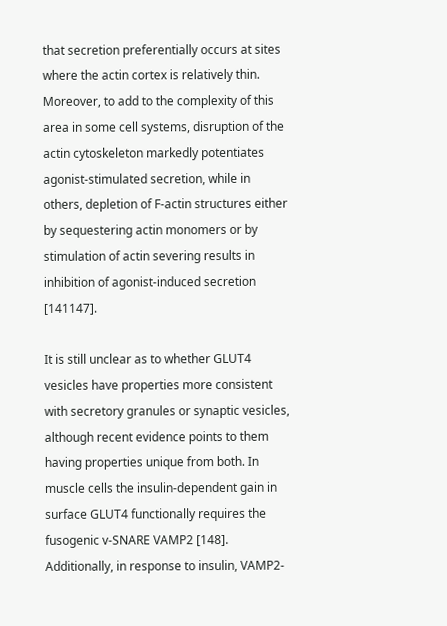that secretion preferentially occurs at sites where the actin cortex is relatively thin. Moreover, to add to the complexity of this area in some cell systems, disruption of the actin cytoskeleton markedly potentiates agonist-stimulated secretion, while in others, depletion of F-actin structures either by sequestering actin monomers or by stimulation of actin severing results in inhibition of agonist-induced secretion [141147].

It is still unclear as to whether GLUT4 vesicles have properties more consistent with secretory granules or synaptic vesicles, although recent evidence points to them having properties unique from both. In muscle cells the insulin-dependent gain in surface GLUT4 functionally requires the fusogenic v-SNARE VAMP2 [148]. Additionally, in response to insulin, VAMP2-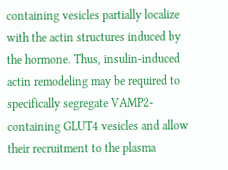containing vesicles partially localize with the actin structures induced by the hormone. Thus, insulin-induced actin remodeling may be required to specifically segregate VAMP2-containing GLUT4 vesicles and allow their recruitment to the plasma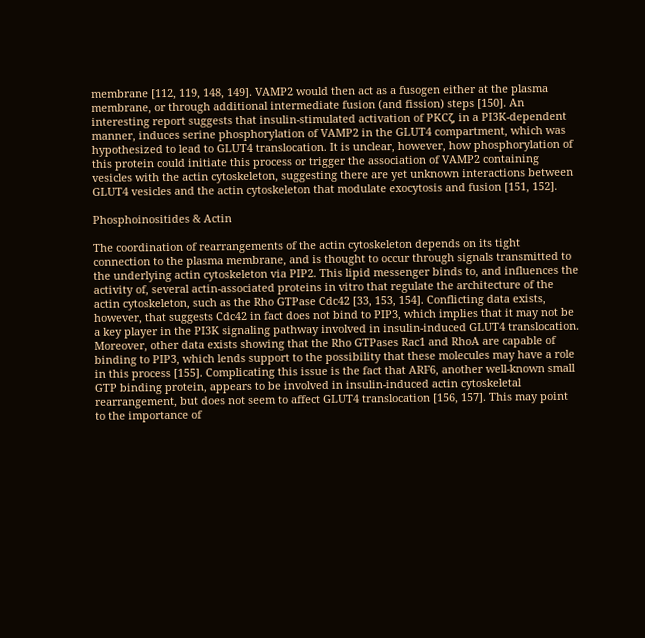membrane [112, 119, 148, 149]. VAMP2 would then act as a fusogen either at the plasma membrane, or through additional intermediate fusion (and fission) steps [150]. An interesting report suggests that insulin-stimulated activation of PKCζ, in a PI3K-dependent manner, induces serine phosphorylation of VAMP2 in the GLUT4 compartment, which was hypothesized to lead to GLUT4 translocation. It is unclear, however, how phosphorylation of this protein could initiate this process or trigger the association of VAMP2 containing vesicles with the actin cytoskeleton, suggesting there are yet unknown interactions between GLUT4 vesicles and the actin cytoskeleton that modulate exocytosis and fusion [151, 152].

Phosphoinositides & Actin

The coordination of rearrangements of the actin cytoskeleton depends on its tight connection to the plasma membrane, and is thought to occur through signals transmitted to the underlying actin cytoskeleton via PIP2. This lipid messenger binds to, and influences the activity of, several actin-associated proteins in vitro that regulate the architecture of the actin cytoskeleton, such as the Rho GTPase Cdc42 [33, 153, 154]. Conflicting data exists, however, that suggests Cdc42 in fact does not bind to PIP3, which implies that it may not be a key player in the PI3K signaling pathway involved in insulin-induced GLUT4 translocation. Moreover, other data exists showing that the Rho GTPases Rac1 and RhoA are capable of binding to PIP3, which lends support to the possibility that these molecules may have a role in this process [155]. Complicating this issue is the fact that ARF6, another well-known small GTP binding protein, appears to be involved in insulin-induced actin cytoskeletal rearrangement, but does not seem to affect GLUT4 translocation [156, 157]. This may point to the importance of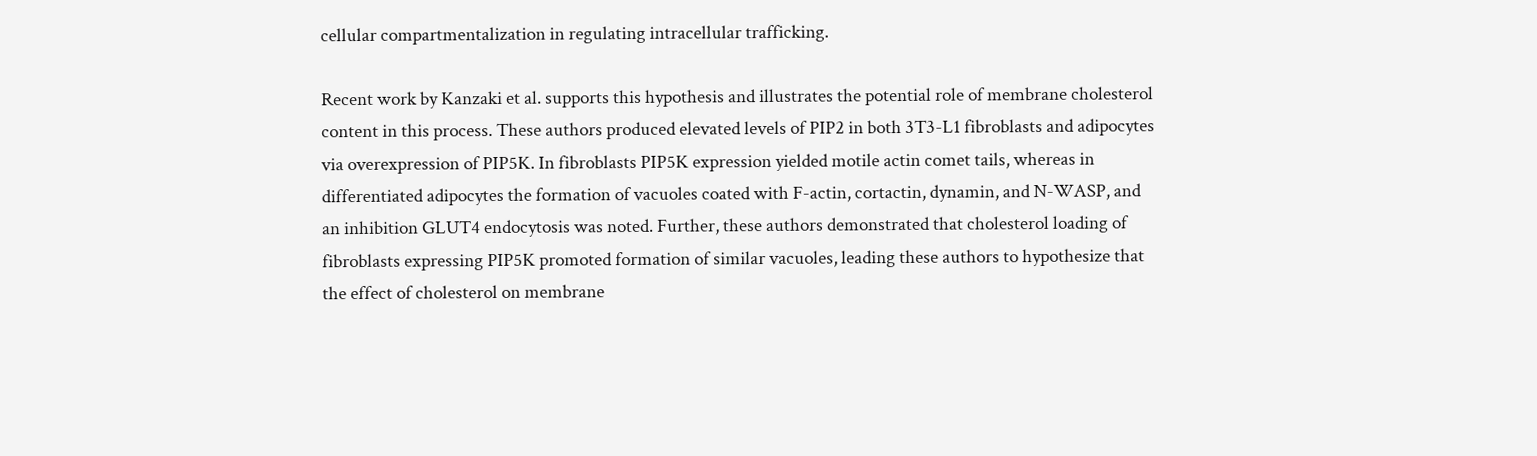cellular compartmentalization in regulating intracellular trafficking.

Recent work by Kanzaki et al. supports this hypothesis and illustrates the potential role of membrane cholesterol content in this process. These authors produced elevated levels of PIP2 in both 3T3-L1 fibroblasts and adipocytes via overexpression of PIP5K. In fibroblasts PIP5K expression yielded motile actin comet tails, whereas in differentiated adipocytes the formation of vacuoles coated with F-actin, cortactin, dynamin, and N-WASP, and an inhibition GLUT4 endocytosis was noted. Further, these authors demonstrated that cholesterol loading of fibroblasts expressing PIP5K promoted formation of similar vacuoles, leading these authors to hypothesize that the effect of cholesterol on membrane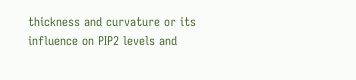thickness and curvature or its influence on PIP2 levels and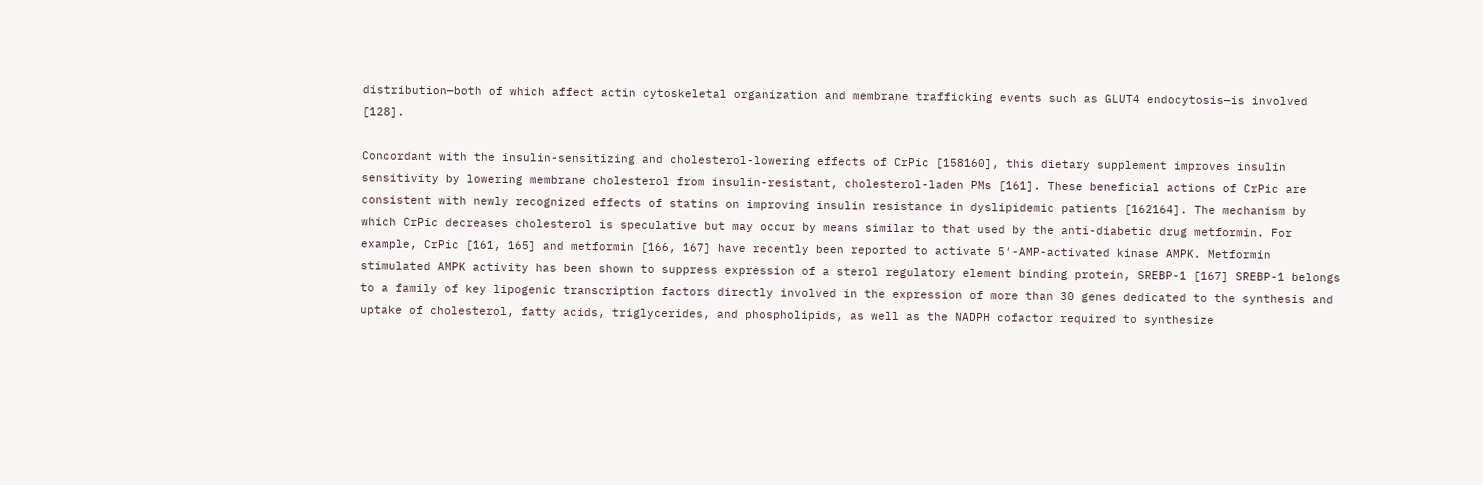distribution—both of which affect actin cytoskeletal organization and membrane trafficking events such as GLUT4 endocytosis—is involved [128].

Concordant with the insulin-sensitizing and cholesterol-lowering effects of CrPic [158160], this dietary supplement improves insulin sensitivity by lowering membrane cholesterol from insulin-resistant, cholesterol-laden PMs [161]. These beneficial actions of CrPic are consistent with newly recognized effects of statins on improving insulin resistance in dyslipidemic patients [162164]. The mechanism by which CrPic decreases cholesterol is speculative but may occur by means similar to that used by the anti-diabetic drug metformin. For example, CrPic [161, 165] and metformin [166, 167] have recently been reported to activate 5′-AMP-activated kinase AMPK. Metformin stimulated AMPK activity has been shown to suppress expression of a sterol regulatory element binding protein, SREBP-1 [167] SREBP-1 belongs to a family of key lipogenic transcription factors directly involved in the expression of more than 30 genes dedicated to the synthesis and uptake of cholesterol, fatty acids, triglycerides, and phospholipids, as well as the NADPH cofactor required to synthesize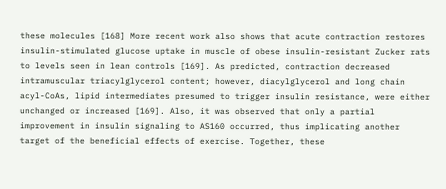these molecules [168] More recent work also shows that acute contraction restores insulin-stimulated glucose uptake in muscle of obese insulin-resistant Zucker rats to levels seen in lean controls [169]. As predicted, contraction decreased intramuscular triacylglycerol content; however, diacylglycerol and long chain acyl-CoAs, lipid intermediates presumed to trigger insulin resistance, were either unchanged or increased [169]. Also, it was observed that only a partial improvement in insulin signaling to AS160 occurred, thus implicating another target of the beneficial effects of exercise. Together, these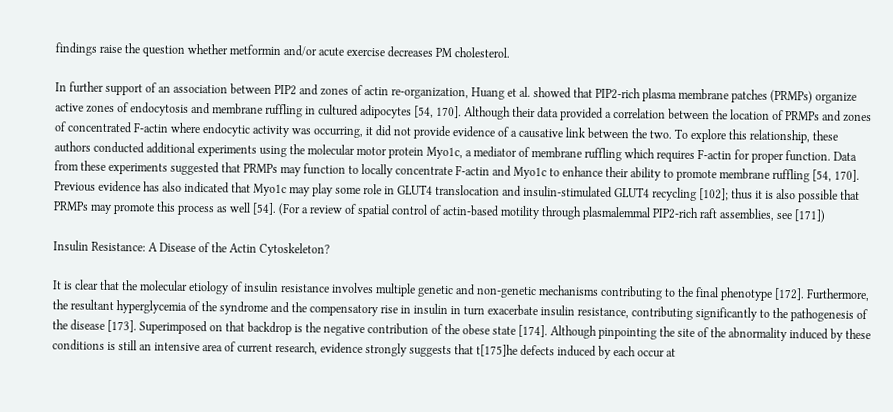findings raise the question whether metformin and/or acute exercise decreases PM cholesterol.

In further support of an association between PIP2 and zones of actin re-organization, Huang et al. showed that PIP2-rich plasma membrane patches (PRMPs) organize active zones of endocytosis and membrane ruffling in cultured adipocytes [54, 170]. Although their data provided a correlation between the location of PRMPs and zones of concentrated F-actin where endocytic activity was occurring, it did not provide evidence of a causative link between the two. To explore this relationship, these authors conducted additional experiments using the molecular motor protein Myo1c, a mediator of membrane ruffling which requires F-actin for proper function. Data from these experiments suggested that PRMPs may function to locally concentrate F-actin and Myo1c to enhance their ability to promote membrane ruffling [54, 170]. Previous evidence has also indicated that Myo1c may play some role in GLUT4 translocation and insulin-stimulated GLUT4 recycling [102]; thus it is also possible that PRMPs may promote this process as well [54]. (For a review of spatial control of actin-based motility through plasmalemmal PIP2-rich raft assemblies, see [171])

Insulin Resistance: A Disease of the Actin Cytoskeleton?

It is clear that the molecular etiology of insulin resistance involves multiple genetic and non-genetic mechanisms contributing to the final phenotype [172]. Furthermore, the resultant hyperglycemia of the syndrome and the compensatory rise in insulin in turn exacerbate insulin resistance, contributing significantly to the pathogenesis of the disease [173]. Superimposed on that backdrop is the negative contribution of the obese state [174]. Although pinpointing the site of the abnormality induced by these conditions is still an intensive area of current research, evidence strongly suggests that t[175]he defects induced by each occur at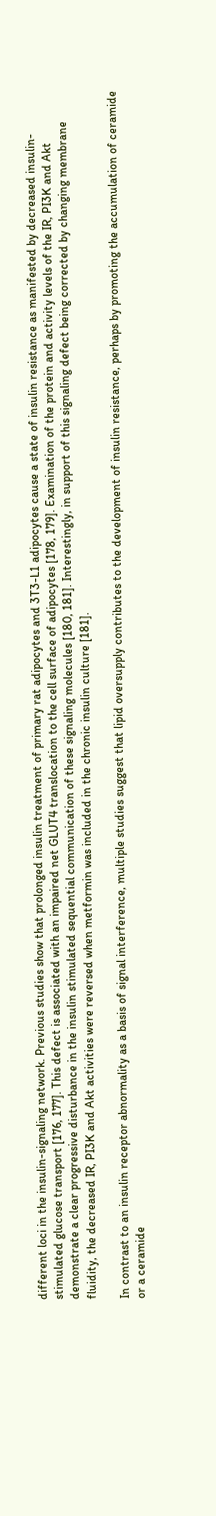different loci in the insulin-signaling network. Previous studies show that prolonged insulin treatment of primary rat adipocytes and 3T3-L1 adipocytes cause a state of insulin resistance as manifested by decreased insulin-stimulated glucose transport [176, 177]. This defect is associated with an impaired net GLUT4 translocation to the cell surface of adipocytes [178, 179]. Examination of the protein and activity levels of the IR, PI3K and Akt demonstrate a clear progressive disturbance in the insulin stimulated sequential communication of these signaling molecules [180, 181]. Interestingly, in support of this signaling defect being corrected by changing membrane fluidity, the decreased IR, PI3K and Akt activities were reversed when metformin was included in the chronic insulin culture [181].

In contrast to an insulin receptor abnormality as a basis of signal interference, multiple studies suggest that lipid oversupply contributes to the development of insulin resistance, perhaps by promoting the accumulation of ceramide or a ceramide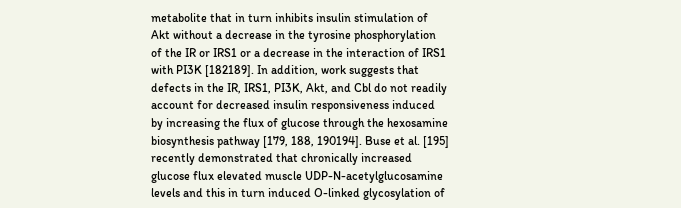metabolite that in turn inhibits insulin stimulation of Akt without a decrease in the tyrosine phosphorylation of the IR or IRS1 or a decrease in the interaction of IRS1 with PI3K [182189]. In addition, work suggests that defects in the IR, IRS1, PI3K, Akt, and Cbl do not readily account for decreased insulin responsiveness induced by increasing the flux of glucose through the hexosamine biosynthesis pathway [179, 188, 190194]. Buse et al. [195] recently demonstrated that chronically increased glucose flux elevated muscle UDP-N-acetylglucosamine levels and this in turn induced O-linked glycosylation of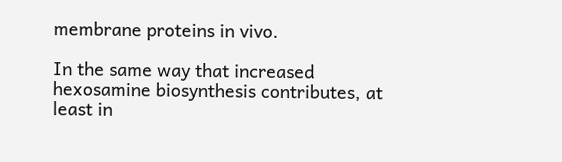membrane proteins in vivo.

In the same way that increased hexosamine biosynthesis contributes, at least in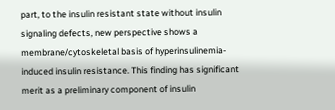part, to the insulin resistant state without insulin signaling defects, new perspective shows a membrane/cytoskeletal basis of hyperinsulinemia-induced insulin resistance. This finding has significant merit as a preliminary component of insulin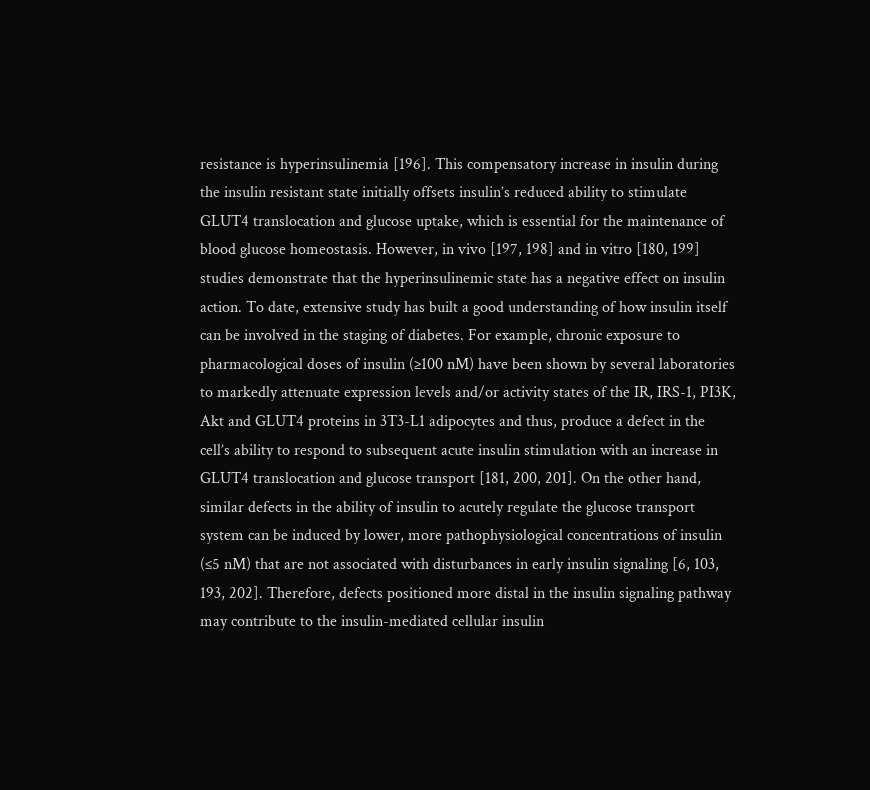resistance is hyperinsulinemia [196]. This compensatory increase in insulin during the insulin resistant state initially offsets insulin’s reduced ability to stimulate GLUT4 translocation and glucose uptake, which is essential for the maintenance of blood glucose homeostasis. However, in vivo [197, 198] and in vitro [180, 199] studies demonstrate that the hyperinsulinemic state has a negative effect on insulin action. To date, extensive study has built a good understanding of how insulin itself can be involved in the staging of diabetes. For example, chronic exposure to pharmacological doses of insulin (≥100 nM) have been shown by several laboratories to markedly attenuate expression levels and/or activity states of the IR, IRS-1, PI3K, Akt and GLUT4 proteins in 3T3-L1 adipocytes and thus, produce a defect in the cell’s ability to respond to subsequent acute insulin stimulation with an increase in GLUT4 translocation and glucose transport [181, 200, 201]. On the other hand, similar defects in the ability of insulin to acutely regulate the glucose transport system can be induced by lower, more pathophysiological concentrations of insulin (≤5 nM) that are not associated with disturbances in early insulin signaling [6, 103, 193, 202]. Therefore, defects positioned more distal in the insulin signaling pathway may contribute to the insulin-mediated cellular insulin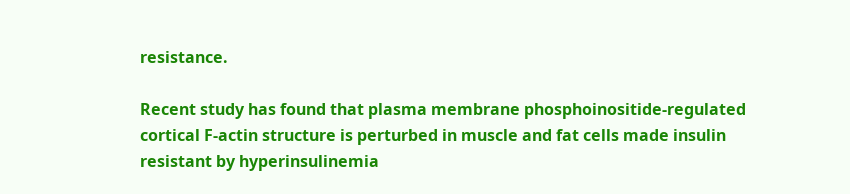resistance.

Recent study has found that plasma membrane phosphoinositide-regulated cortical F-actin structure is perturbed in muscle and fat cells made insulin resistant by hyperinsulinemia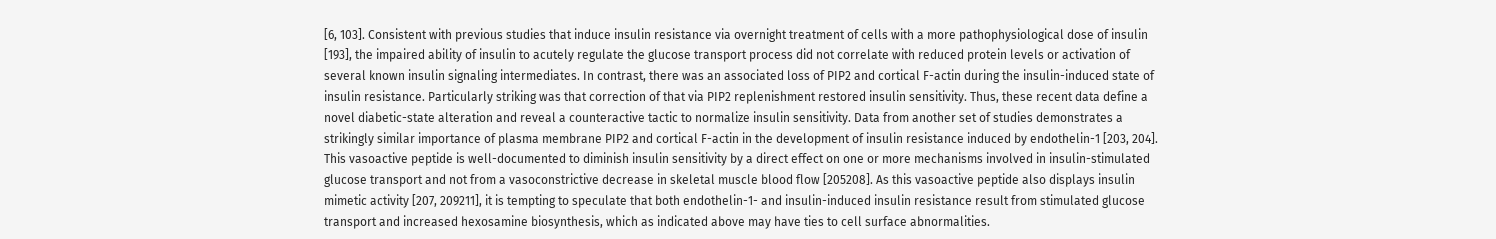[6, 103]. Consistent with previous studies that induce insulin resistance via overnight treatment of cells with a more pathophysiological dose of insulin [193], the impaired ability of insulin to acutely regulate the glucose transport process did not correlate with reduced protein levels or activation of several known insulin signaling intermediates. In contrast, there was an associated loss of PIP2 and cortical F-actin during the insulin-induced state of insulin resistance. Particularly striking was that correction of that via PIP2 replenishment restored insulin sensitivity. Thus, these recent data define a novel diabetic-state alteration and reveal a counteractive tactic to normalize insulin sensitivity. Data from another set of studies demonstrates a strikingly similar importance of plasma membrane PIP2 and cortical F-actin in the development of insulin resistance induced by endothelin-1 [203, 204]. This vasoactive peptide is well-documented to diminish insulin sensitivity by a direct effect on one or more mechanisms involved in insulin-stimulated glucose transport and not from a vasoconstrictive decrease in skeletal muscle blood flow [205208]. As this vasoactive peptide also displays insulin mimetic activity [207, 209211], it is tempting to speculate that both endothelin-1- and insulin-induced insulin resistance result from stimulated glucose transport and increased hexosamine biosynthesis, which as indicated above may have ties to cell surface abnormalities.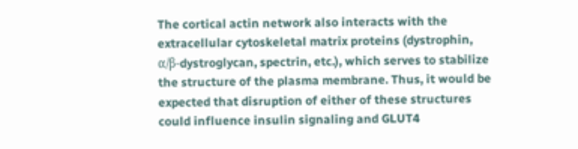The cortical actin network also interacts with the extracellular cytoskeletal matrix proteins (dystrophin, α/β-dystroglycan, spectrin, etc.), which serves to stabilize the structure of the plasma membrane. Thus, it would be expected that disruption of either of these structures could influence insulin signaling and GLUT4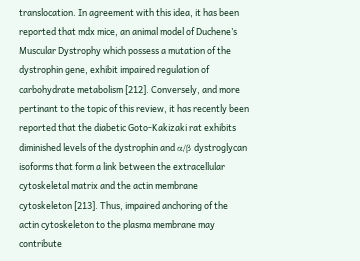translocation. In agreement with this idea, it has been reported that mdx mice, an animal model of Duchene’s Muscular Dystrophy which possess a mutation of the dystrophin gene, exhibit impaired regulation of carbohydrate metabolism [212]. Conversely, and more pertinant to the topic of this review, it has recently been reported that the diabetic Goto-Kakizaki rat exhibits diminished levels of the dystrophin and α/β dystroglycan isoforms that form a link between the extracellular cytoskeletal matrix and the actin membrane cytoskeleton [213]. Thus, impaired anchoring of the actin cytoskeleton to the plasma membrane may contribute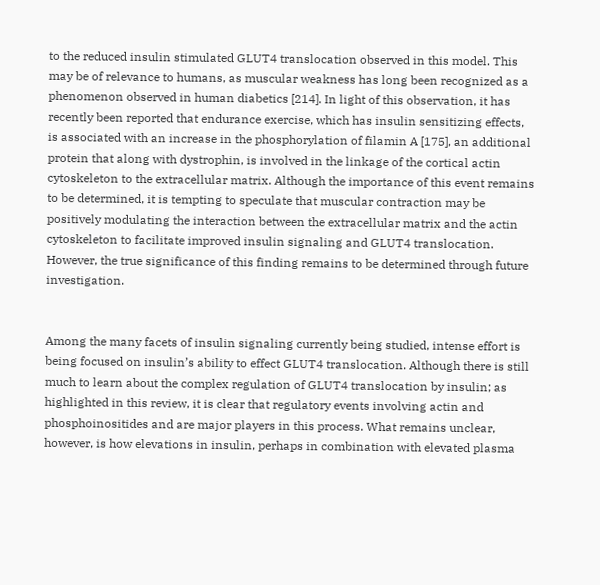to the reduced insulin stimulated GLUT4 translocation observed in this model. This may be of relevance to humans, as muscular weakness has long been recognized as a phenomenon observed in human diabetics [214]. In light of this observation, it has recently been reported that endurance exercise, which has insulin sensitizing effects, is associated with an increase in the phosphorylation of filamin A [175], an additional protein that along with dystrophin, is involved in the linkage of the cortical actin cytoskeleton to the extracellular matrix. Although the importance of this event remains to be determined, it is tempting to speculate that muscular contraction may be positively modulating the interaction between the extracellular matrix and the actin cytoskeleton to facilitate improved insulin signaling and GLUT4 translocation. However, the true significance of this finding remains to be determined through future investigation.


Among the many facets of insulin signaling currently being studied, intense effort is being focused on insulin’s ability to effect GLUT4 translocation. Although there is still much to learn about the complex regulation of GLUT4 translocation by insulin; as highlighted in this review, it is clear that regulatory events involving actin and phosphoinositides and are major players in this process. What remains unclear, however, is how elevations in insulin, perhaps in combination with elevated plasma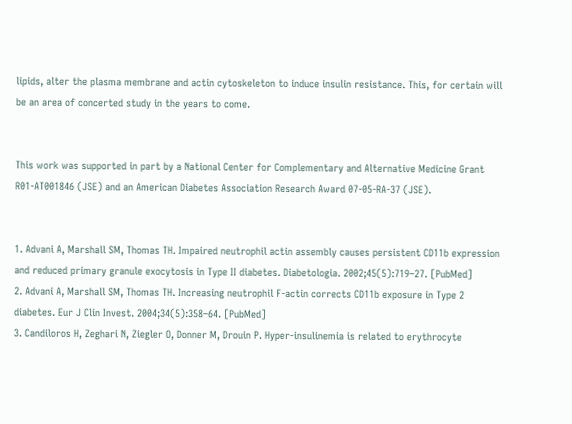lipids, alter the plasma membrane and actin cytoskeleton to induce insulin resistance. This, for certain will be an area of concerted study in the years to come.


This work was supported in part by a National Center for Complementary and Alternative Medicine Grant R01-AT001846 (JSE) and an American Diabetes Association Research Award 07-05-RA-37 (JSE).


1. Advani A, Marshall SM, Thomas TH. Impaired neutrophil actin assembly causes persistent CD11b expression and reduced primary granule exocytosis in Type II diabetes. Diabetologia. 2002;45(5):719–27. [PubMed]
2. Advani A, Marshall SM, Thomas TH. Increasing neutrophil F-actin corrects CD11b exposure in Type 2 diabetes. Eur J Clin Invest. 2004;34(5):358–64. [PubMed]
3. Candiloros H, Zeghari N, Ziegler O, Donner M, Drouin P. Hyper-insulinemia is related to erythrocyte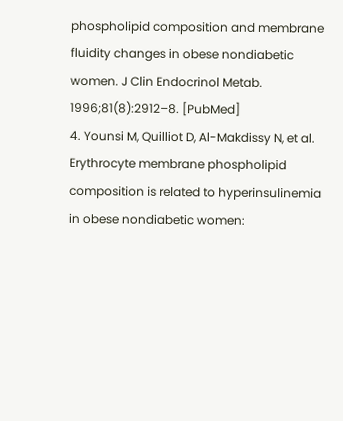phospholipid composition and membrane fluidity changes in obese nondiabetic women. J Clin Endocrinol Metab. 1996;81(8):2912–8. [PubMed]
4. Younsi M, Quilliot D, Al-Makdissy N, et al. Erythrocyte membrane phospholipid composition is related to hyperinsulinemia in obese nondiabetic women: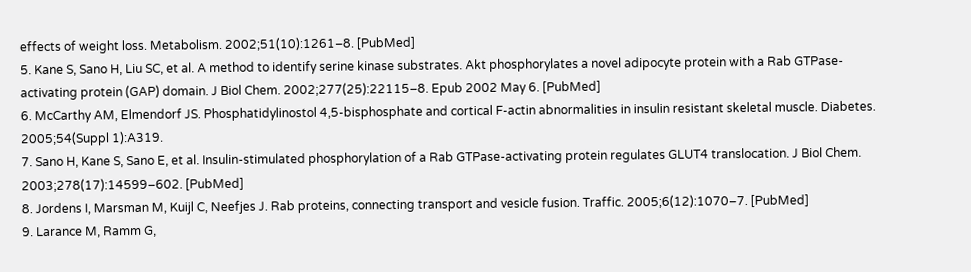effects of weight loss. Metabolism. 2002;51(10):1261–8. [PubMed]
5. Kane S, Sano H, Liu SC, et al. A method to identify serine kinase substrates. Akt phosphorylates a novel adipocyte protein with a Rab GTPase-activating protein (GAP) domain. J Biol Chem. 2002;277(25):22115–8. Epub 2002 May 6. [PubMed]
6. McCarthy AM, Elmendorf JS. Phosphatidylinostol 4,5-bisphosphate and cortical F-actin abnormalities in insulin resistant skeletal muscle. Diabetes. 2005;54(Suppl 1):A319.
7. Sano H, Kane S, Sano E, et al. Insulin-stimulated phosphorylation of a Rab GTPase-activating protein regulates GLUT4 translocation. J Biol Chem. 2003;278(17):14599–602. [PubMed]
8. Jordens I, Marsman M, Kuijl C, Neefjes J. Rab proteins, connecting transport and vesicle fusion. Traffic. 2005;6(12):1070–7. [PubMed]
9. Larance M, Ramm G,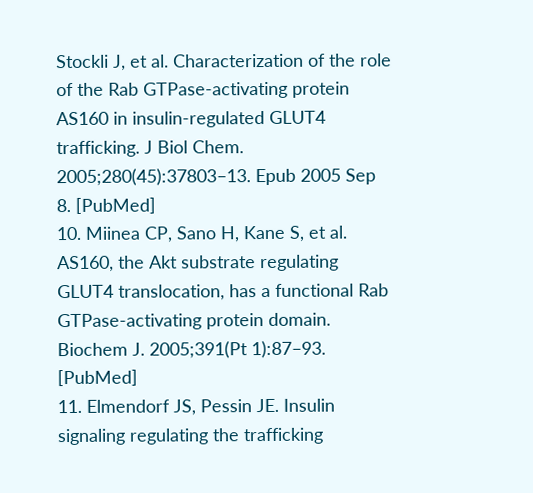Stockli J, et al. Characterization of the role of the Rab GTPase-activating protein AS160 in insulin-regulated GLUT4 trafficking. J Biol Chem. 2005;280(45):37803–13. Epub 2005 Sep 8. [PubMed]
10. Miinea CP, Sano H, Kane S, et al. AS160, the Akt substrate regulating GLUT4 translocation, has a functional Rab GTPase-activating protein domain. Biochem J. 2005;391(Pt 1):87–93. [PubMed]
11. Elmendorf JS, Pessin JE. Insulin signaling regulating the trafficking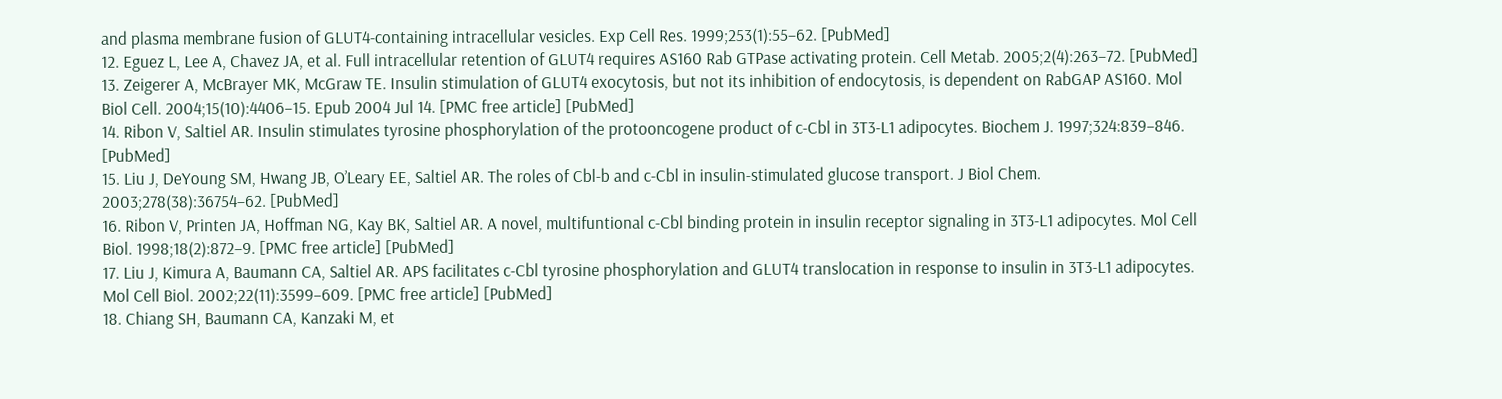and plasma membrane fusion of GLUT4-containing intracellular vesicles. Exp Cell Res. 1999;253(1):55–62. [PubMed]
12. Eguez L, Lee A, Chavez JA, et al. Full intracellular retention of GLUT4 requires AS160 Rab GTPase activating protein. Cell Metab. 2005;2(4):263–72. [PubMed]
13. Zeigerer A, McBrayer MK, McGraw TE. Insulin stimulation of GLUT4 exocytosis, but not its inhibition of endocytosis, is dependent on RabGAP AS160. Mol Biol Cell. 2004;15(10):4406–15. Epub 2004 Jul 14. [PMC free article] [PubMed]
14. Ribon V, Saltiel AR. Insulin stimulates tyrosine phosphorylation of the protooncogene product of c-Cbl in 3T3-L1 adipocytes. Biochem J. 1997;324:839–846. [PubMed]
15. Liu J, DeYoung SM, Hwang JB, O’Leary EE, Saltiel AR. The roles of Cbl-b and c-Cbl in insulin-stimulated glucose transport. J Biol Chem. 2003;278(38):36754–62. [PubMed]
16. Ribon V, Printen JA, Hoffman NG, Kay BK, Saltiel AR. A novel, multifuntional c-Cbl binding protein in insulin receptor signaling in 3T3-L1 adipocytes. Mol Cell Biol. 1998;18(2):872–9. [PMC free article] [PubMed]
17. Liu J, Kimura A, Baumann CA, Saltiel AR. APS facilitates c-Cbl tyrosine phosphorylation and GLUT4 translocation in response to insulin in 3T3-L1 adipocytes. Mol Cell Biol. 2002;22(11):3599–609. [PMC free article] [PubMed]
18. Chiang SH, Baumann CA, Kanzaki M, et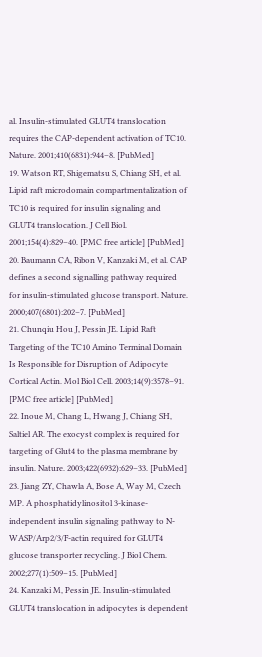al. Insulin-stimulated GLUT4 translocation requires the CAP-dependent activation of TC10. Nature. 2001;410(6831):944–8. [PubMed]
19. Watson RT, Shigematsu S, Chiang SH, et al. Lipid raft microdomain compartmentalization of TC10 is required for insulin signaling and GLUT4 translocation. J Cell Biol. 2001;154(4):829–40. [PMC free article] [PubMed]
20. Baumann CA, Ribon V, Kanzaki M, et al. CAP defines a second signalling pathway required for insulin-stimulated glucose transport. Nature. 2000;407(6801):202–7. [PubMed]
21. Chunqiu Hou J, Pessin JE. Lipid Raft Targeting of the TC10 Amino Terminal Domain Is Responsible for Disruption of Adipocyte Cortical Actin. Mol Biol Cell. 2003;14(9):3578–91. [PMC free article] [PubMed]
22. Inoue M, Chang L, Hwang J, Chiang SH, Saltiel AR. The exocyst complex is required for targeting of Glut4 to the plasma membrane by insulin. Nature. 2003;422(6932):629–33. [PubMed]
23. Jiang ZY, Chawla A, Bose A, Way M, Czech MP. A phosphatidylinositol 3-kinase-independent insulin signaling pathway to N-WASP/Arp2/3/F-actin required for GLUT4 glucose transporter recycling. J Biol Chem. 2002;277(1):509–15. [PubMed]
24. Kanzaki M, Pessin JE. Insulin-stimulated GLUT4 translocation in adipocytes is dependent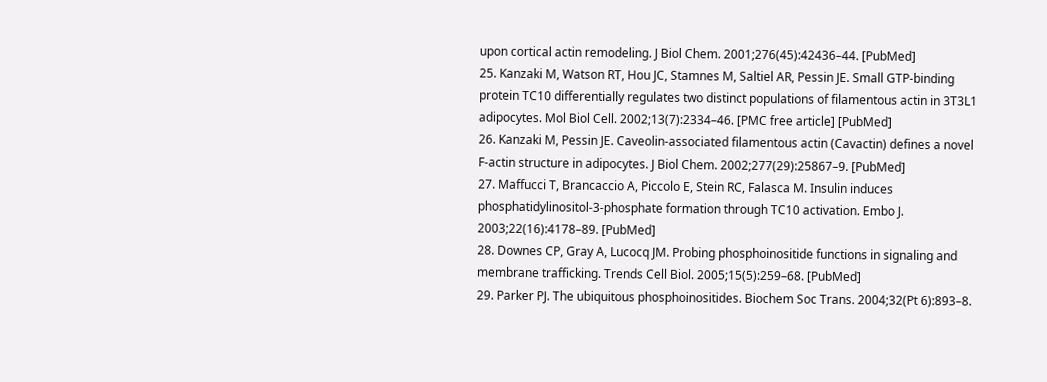upon cortical actin remodeling. J Biol Chem. 2001;276(45):42436–44. [PubMed]
25. Kanzaki M, Watson RT, Hou JC, Stamnes M, Saltiel AR, Pessin JE. Small GTP-binding protein TC10 differentially regulates two distinct populations of filamentous actin in 3T3L1 adipocytes. Mol Biol Cell. 2002;13(7):2334–46. [PMC free article] [PubMed]
26. Kanzaki M, Pessin JE. Caveolin-associated filamentous actin (Cavactin) defines a novel F-actin structure in adipocytes. J Biol Chem. 2002;277(29):25867–9. [PubMed]
27. Maffucci T, Brancaccio A, Piccolo E, Stein RC, Falasca M. Insulin induces phosphatidylinositol-3-phosphate formation through TC10 activation. Embo J. 2003;22(16):4178–89. [PubMed]
28. Downes CP, Gray A, Lucocq JM. Probing phosphoinositide functions in signaling and membrane trafficking. Trends Cell Biol. 2005;15(5):259–68. [PubMed]
29. Parker PJ. The ubiquitous phosphoinositides. Biochem Soc Trans. 2004;32(Pt 6):893–8.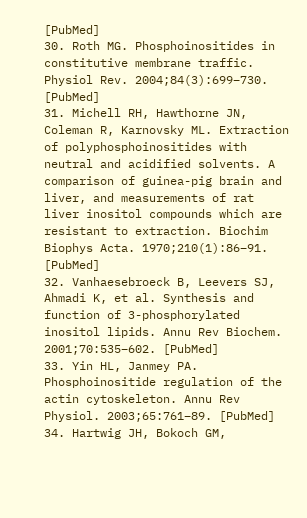[PubMed]
30. Roth MG. Phosphoinositides in constitutive membrane traffic. Physiol Rev. 2004;84(3):699–730. [PubMed]
31. Michell RH, Hawthorne JN, Coleman R, Karnovsky ML. Extraction of polyphosphoinositides with neutral and acidified solvents. A comparison of guinea-pig brain and liver, and measurements of rat liver inositol compounds which are resistant to extraction. Biochim Biophys Acta. 1970;210(1):86–91. [PubMed]
32. Vanhaesebroeck B, Leevers SJ, Ahmadi K, et al. Synthesis and function of 3-phosphorylated inositol lipids. Annu Rev Biochem. 2001;70:535–602. [PubMed]
33. Yin HL, Janmey PA. Phosphoinositide regulation of the actin cytoskeleton. Annu Rev Physiol. 2003;65:761–89. [PubMed]
34. Hartwig JH, Bokoch GM,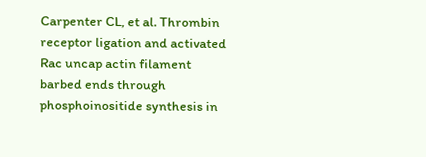Carpenter CL, et al. Thrombin receptor ligation and activated Rac uncap actin filament barbed ends through phosphoinositide synthesis in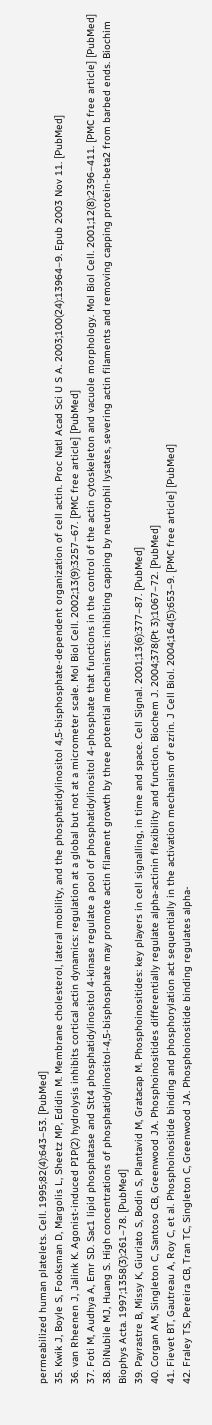permeabilized human platelets. Cell. 1995;82(4):643–53. [PubMed]
35. Kwik J, Boyle S, Fooksman D, Margolis L, Sheetz MP, Edidin M. Membrane cholesterol, lateral mobility, and the phosphatidylinositol 4,5-bisphosphate-dependent organization of cell actin. Proc Natl Acad Sci U S A. 2003;100(24):13964–9. Epub 2003 Nov 11. [PubMed]
36. van Rheenen J, Jalink K. Agonist-induced PIP(2) hydrolysis inhibits cortical actin dynamics: regulation at a global but not at a micrometer scale. Mol Biol Cell. 2002;13(9):3257–67. [PMC free article] [PubMed]
37. Foti M, Audhya A, Emr SD. Sac1 lipid phosphatase and Stt4 phosphatidylinositol 4-kinase regulate a pool of phosphatidylinositol 4-phosphate that functions in the control of the actin cytoskeleton and vacuole morphology. Mol Biol Cell. 2001;12(8):2396–411. [PMC free article] [PubMed]
38. DiNubile MJ, Huang S. High concentrations of phosphatidylinositol-4,5-bisphosphate may promote actin filament growth by three potential mechanisms: inhibiting capping by neutrophil lysates, severing actin filaments and removing capping protein-beta2 from barbed ends. Biochim Biophys Acta. 1997;1358(3):261–78. [PubMed]
39. Payrastre B, Missy K, Giuriato S, Bodin S, Plantavid M, Gratacap M. Phosphoinositides: key players in cell signalling, in time and space. Cell Signal. 2001;13(6):377–87. [PubMed]
40. Corgan AM, Singleton C, Santoso CB, Greenwood JA. Phosphoinositides differentially regulate alpha-actinin flexibility and function. Biochem J. 2004;378(Pt 3):1067–72. [PubMed]
41. Fievet BT, Gautreau A, Roy C, et al. Phosphoinositide binding and phosphorylation act sequentially in the activation mechanism of ezrin. J Cell Biol. 2004;164(5):653–9. [PMC free article] [PubMed]
42. Fraley TS, Pereira CB, Tran TC, Singleton C, Greenwood JA. Phosphoinositide binding regulates alpha-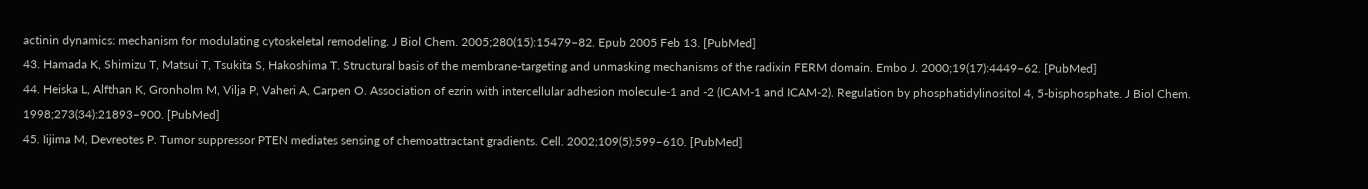actinin dynamics: mechanism for modulating cytoskeletal remodeling. J Biol Chem. 2005;280(15):15479–82. Epub 2005 Feb 13. [PubMed]
43. Hamada K, Shimizu T, Matsui T, Tsukita S, Hakoshima T. Structural basis of the membrane-targeting and unmasking mechanisms of the radixin FERM domain. Embo J. 2000;19(17):4449–62. [PubMed]
44. Heiska L, Alfthan K, Gronholm M, Vilja P, Vaheri A, Carpen O. Association of ezrin with intercellular adhesion molecule-1 and -2 (ICAM-1 and ICAM-2). Regulation by phosphatidylinositol 4, 5-bisphosphate. J Biol Chem. 1998;273(34):21893–900. [PubMed]
45. Iijima M, Devreotes P. Tumor suppressor PTEN mediates sensing of chemoattractant gradients. Cell. 2002;109(5):599–610. [PubMed]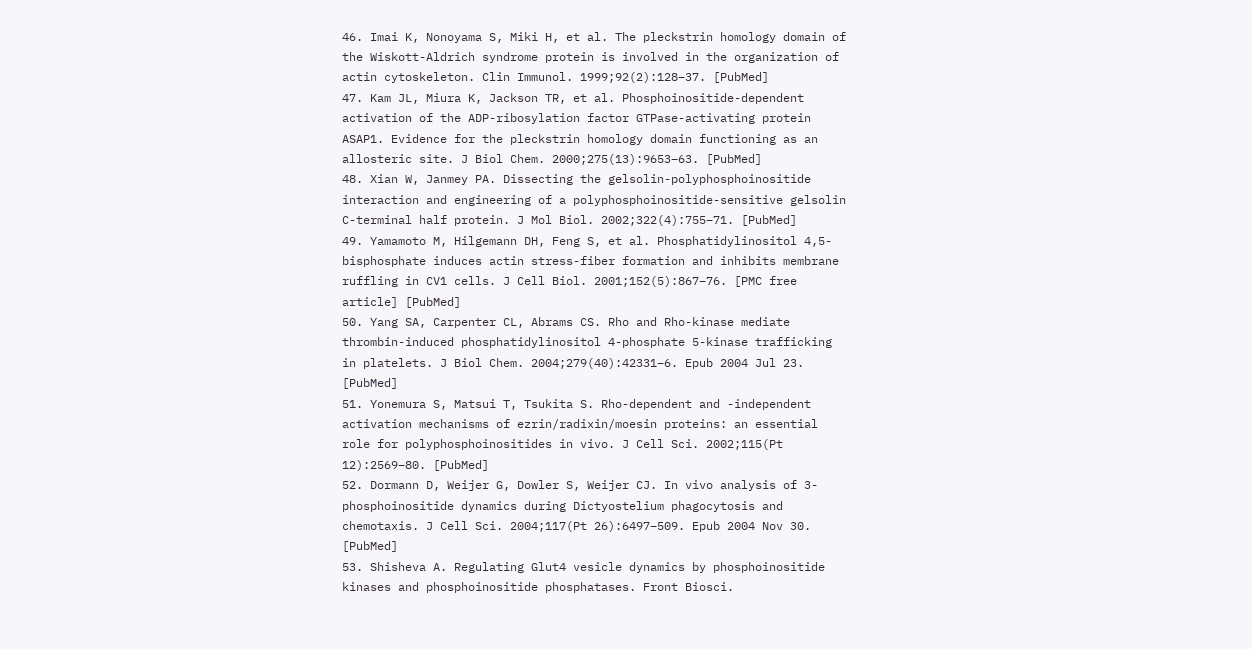46. Imai K, Nonoyama S, Miki H, et al. The pleckstrin homology domain of the Wiskott-Aldrich syndrome protein is involved in the organization of actin cytoskeleton. Clin Immunol. 1999;92(2):128–37. [PubMed]
47. Kam JL, Miura K, Jackson TR, et al. Phosphoinositide-dependent activation of the ADP-ribosylation factor GTPase-activating protein ASAP1. Evidence for the pleckstrin homology domain functioning as an allosteric site. J Biol Chem. 2000;275(13):9653–63. [PubMed]
48. Xian W, Janmey PA. Dissecting the gelsolin-polyphosphoinositide interaction and engineering of a polyphosphoinositide-sensitive gelsolin C-terminal half protein. J Mol Biol. 2002;322(4):755–71. [PubMed]
49. Yamamoto M, Hilgemann DH, Feng S, et al. Phosphatidylinositol 4,5-bisphosphate induces actin stress-fiber formation and inhibits membrane ruffling in CV1 cells. J Cell Biol. 2001;152(5):867–76. [PMC free article] [PubMed]
50. Yang SA, Carpenter CL, Abrams CS. Rho and Rho-kinase mediate thrombin-induced phosphatidylinositol 4-phosphate 5-kinase trafficking in platelets. J Biol Chem. 2004;279(40):42331–6. Epub 2004 Jul 23. [PubMed]
51. Yonemura S, Matsui T, Tsukita S. Rho-dependent and -independent activation mechanisms of ezrin/radixin/moesin proteins: an essential role for polyphosphoinositides in vivo. J Cell Sci. 2002;115(Pt 12):2569–80. [PubMed]
52. Dormann D, Weijer G, Dowler S, Weijer CJ. In vivo analysis of 3-phosphoinositide dynamics during Dictyostelium phagocytosis and chemotaxis. J Cell Sci. 2004;117(Pt 26):6497–509. Epub 2004 Nov 30. [PubMed]
53. Shisheva A. Regulating Glut4 vesicle dynamics by phosphoinositide kinases and phosphoinositide phosphatases. Front Biosci.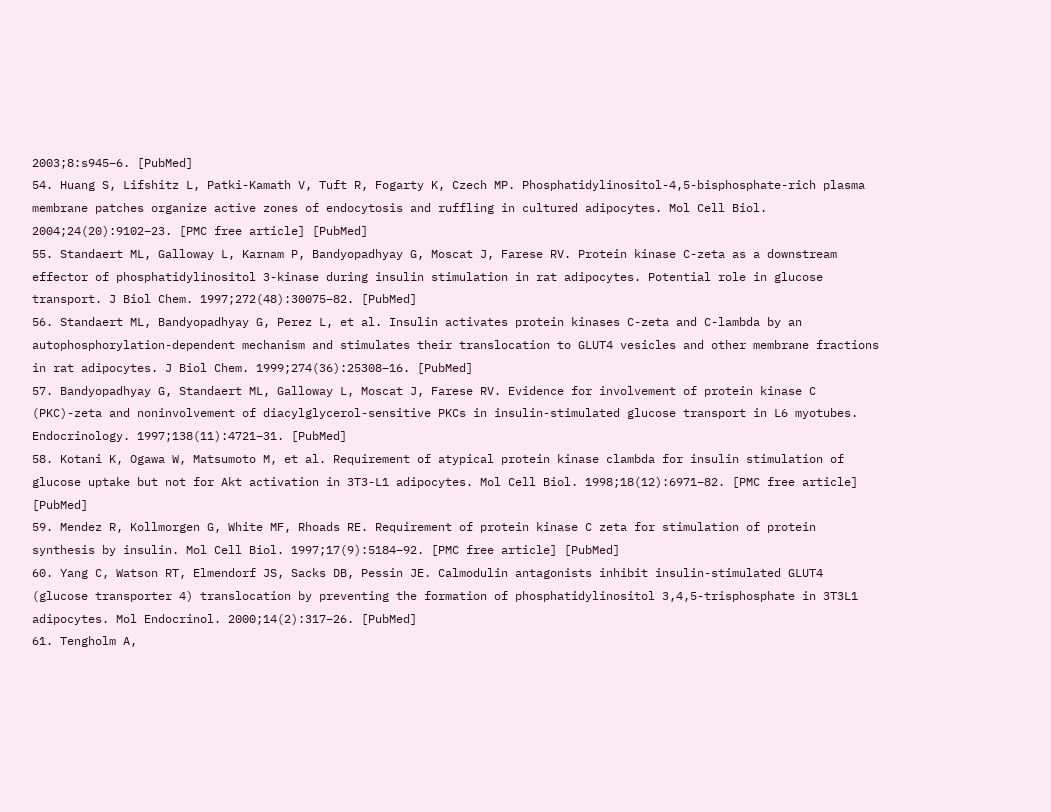2003;8:s945–6. [PubMed]
54. Huang S, Lifshitz L, Patki-Kamath V, Tuft R, Fogarty K, Czech MP. Phosphatidylinositol-4,5-bisphosphate-rich plasma membrane patches organize active zones of endocytosis and ruffling in cultured adipocytes. Mol Cell Biol. 2004;24(20):9102–23. [PMC free article] [PubMed]
55. Standaert ML, Galloway L, Karnam P, Bandyopadhyay G, Moscat J, Farese RV. Protein kinase C-zeta as a downstream effector of phosphatidylinositol 3-kinase during insulin stimulation in rat adipocytes. Potential role in glucose transport. J Biol Chem. 1997;272(48):30075–82. [PubMed]
56. Standaert ML, Bandyopadhyay G, Perez L, et al. Insulin activates protein kinases C-zeta and C-lambda by an autophosphorylation-dependent mechanism and stimulates their translocation to GLUT4 vesicles and other membrane fractions in rat adipocytes. J Biol Chem. 1999;274(36):25308–16. [PubMed]
57. Bandyopadhyay G, Standaert ML, Galloway L, Moscat J, Farese RV. Evidence for involvement of protein kinase C (PKC)-zeta and noninvolvement of diacylglycerol-sensitive PKCs in insulin-stimulated glucose transport in L6 myotubes. Endocrinology. 1997;138(11):4721–31. [PubMed]
58. Kotani K, Ogawa W, Matsumoto M, et al. Requirement of atypical protein kinase clambda for insulin stimulation of glucose uptake but not for Akt activation in 3T3-L1 adipocytes. Mol Cell Biol. 1998;18(12):6971–82. [PMC free article] [PubMed]
59. Mendez R, Kollmorgen G, White MF, Rhoads RE. Requirement of protein kinase C zeta for stimulation of protein synthesis by insulin. Mol Cell Biol. 1997;17(9):5184–92. [PMC free article] [PubMed]
60. Yang C, Watson RT, Elmendorf JS, Sacks DB, Pessin JE. Calmodulin antagonists inhibit insulin-stimulated GLUT4 (glucose transporter 4) translocation by preventing the formation of phosphatidylinositol 3,4,5-trisphosphate in 3T3L1 adipocytes. Mol Endocrinol. 2000;14(2):317–26. [PubMed]
61. Tengholm A,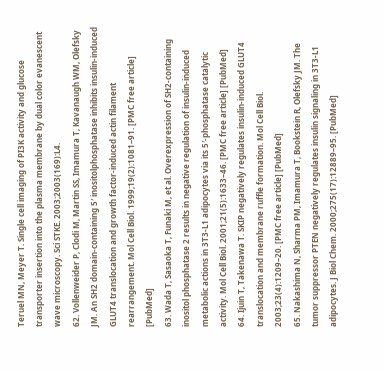Teruel MN, Meyer T. Single cell imaging of PI3K activity and glucose transporter insertion into the plasma membrane by dual color evanescent wave microscopy. Sci STKE. 2003;2003(169):L4.
62. Vollenweider P, Clodi M, Martin SS, Imamura T, Kavanaugh WM, Olefsky JM. An SH2 domain-containing 5′ inositolphosphatase inhibits insulin-induced GLUT4 translocation and growth factor-induced actin filament rearrangement. Mol Cell Biol. 1999;19(2):1081–91. [PMC free article] [PubMed]
63. Wada T, Sasaoka T, Funaki M, et al. Overexpression of SH2-containing inositol phosphatase 2 results in negative regulation of insulin-induced metabolic actions in 3T3-L1 adipocytes via its 5′-phosphatase catalytic activity. Mol Cell Biol. 2001;21(5):1633–46. [PMC free article] [PubMed]
64. Ijuin T, Takenawa T. SKIP negatively regulates insulin-induced GLUT4 translocation and membrane ruffle formation. Mol Cell Biol. 2003;23(4):1209–20. [PMC free article] [PubMed]
65. Nakashima N, Sharma PM, Imamura T, Bookstein R, Olefsky JM. The tumor suppressor PTEN negatively regulates insulin signaling in 3T3-L1 adipocytes. J Biol Chem. 2000;275(17):12889–95. [PubMed]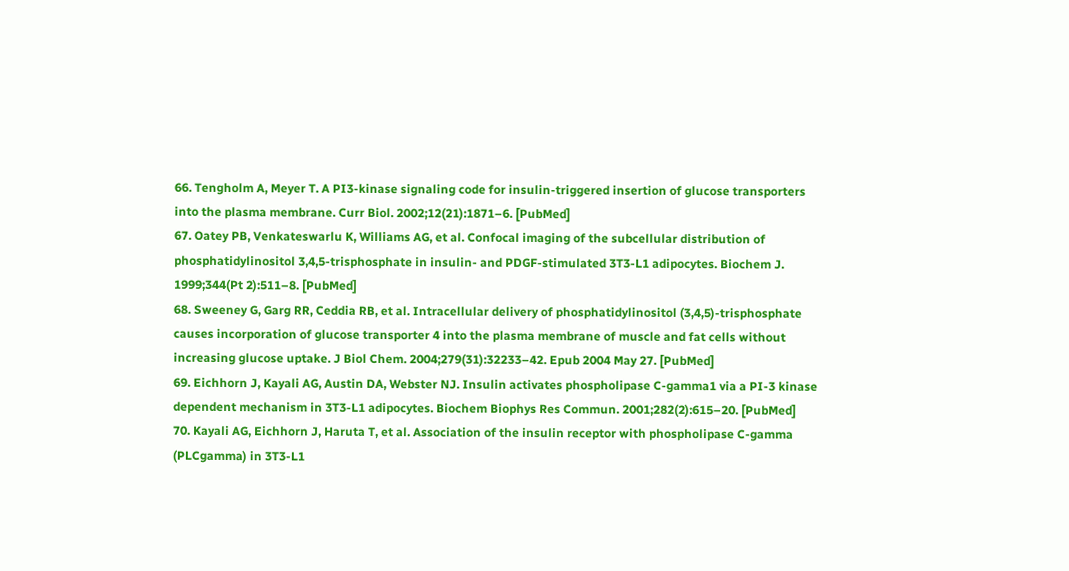66. Tengholm A, Meyer T. A PI3-kinase signaling code for insulin-triggered insertion of glucose transporters into the plasma membrane. Curr Biol. 2002;12(21):1871–6. [PubMed]
67. Oatey PB, Venkateswarlu K, Williams AG, et al. Confocal imaging of the subcellular distribution of phosphatidylinositol 3,4,5-trisphosphate in insulin- and PDGF-stimulated 3T3-L1 adipocytes. Biochem J. 1999;344(Pt 2):511–8. [PubMed]
68. Sweeney G, Garg RR, Ceddia RB, et al. Intracellular delivery of phosphatidylinositol (3,4,5)-trisphosphate causes incorporation of glucose transporter 4 into the plasma membrane of muscle and fat cells without increasing glucose uptake. J Biol Chem. 2004;279(31):32233–42. Epub 2004 May 27. [PubMed]
69. Eichhorn J, Kayali AG, Austin DA, Webster NJ. Insulin activates phospholipase C-gamma1 via a PI-3 kinase dependent mechanism in 3T3-L1 adipocytes. Biochem Biophys Res Commun. 2001;282(2):615–20. [PubMed]
70. Kayali AG, Eichhorn J, Haruta T, et al. Association of the insulin receptor with phospholipase C-gamma (PLCgamma) in 3T3-L1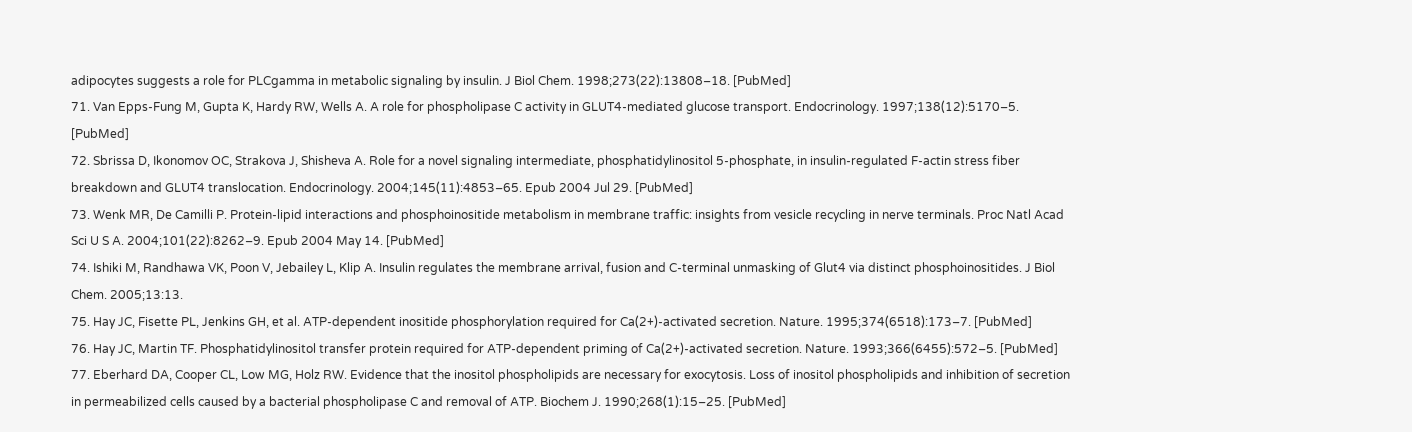adipocytes suggests a role for PLCgamma in metabolic signaling by insulin. J Biol Chem. 1998;273(22):13808–18. [PubMed]
71. Van Epps-Fung M, Gupta K, Hardy RW, Wells A. A role for phospholipase C activity in GLUT4-mediated glucose transport. Endocrinology. 1997;138(12):5170–5. [PubMed]
72. Sbrissa D, Ikonomov OC, Strakova J, Shisheva A. Role for a novel signaling intermediate, phosphatidylinositol 5-phosphate, in insulin-regulated F-actin stress fiber breakdown and GLUT4 translocation. Endocrinology. 2004;145(11):4853–65. Epub 2004 Jul 29. [PubMed]
73. Wenk MR, De Camilli P. Protein-lipid interactions and phosphoinositide metabolism in membrane traffic: insights from vesicle recycling in nerve terminals. Proc Natl Acad Sci U S A. 2004;101(22):8262–9. Epub 2004 May 14. [PubMed]
74. Ishiki M, Randhawa VK, Poon V, Jebailey L, Klip A. Insulin regulates the membrane arrival, fusion and C-terminal unmasking of Glut4 via distinct phosphoinositides. J Biol Chem. 2005;13:13.
75. Hay JC, Fisette PL, Jenkins GH, et al. ATP-dependent inositide phosphorylation required for Ca(2+)-activated secretion. Nature. 1995;374(6518):173–7. [PubMed]
76. Hay JC, Martin TF. Phosphatidylinositol transfer protein required for ATP-dependent priming of Ca(2+)-activated secretion. Nature. 1993;366(6455):572–5. [PubMed]
77. Eberhard DA, Cooper CL, Low MG, Holz RW. Evidence that the inositol phospholipids are necessary for exocytosis. Loss of inositol phospholipids and inhibition of secretion in permeabilized cells caused by a bacterial phospholipase C and removal of ATP. Biochem J. 1990;268(1):15–25. [PubMed]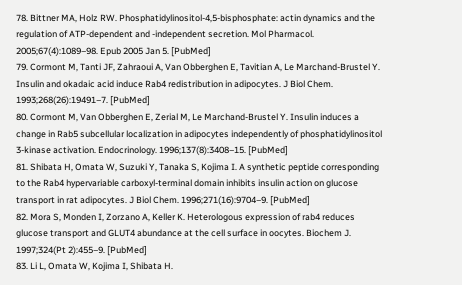78. Bittner MA, Holz RW. Phosphatidylinositol-4,5-bisphosphate: actin dynamics and the regulation of ATP-dependent and -independent secretion. Mol Pharmacol. 2005;67(4):1089–98. Epub 2005 Jan 5. [PubMed]
79. Cormont M, Tanti JF, Zahraoui A, Van Obberghen E, Tavitian A, Le Marchand-Brustel Y. Insulin and okadaic acid induce Rab4 redistribution in adipocytes. J Biol Chem. 1993;268(26):19491–7. [PubMed]
80. Cormont M, Van Obberghen E, Zerial M, Le Marchand-Brustel Y. Insulin induces a change in Rab5 subcellular localization in adipocytes independently of phosphatidylinositol 3-kinase activation. Endocrinology. 1996;137(8):3408–15. [PubMed]
81. Shibata H, Omata W, Suzuki Y, Tanaka S, Kojima I. A synthetic peptide corresponding to the Rab4 hypervariable carboxyl-terminal domain inhibits insulin action on glucose transport in rat adipocytes. J Biol Chem. 1996;271(16):9704–9. [PubMed]
82. Mora S, Monden I, Zorzano A, Keller K. Heterologous expression of rab4 reduces glucose transport and GLUT4 abundance at the cell surface in oocytes. Biochem J. 1997;324(Pt 2):455–9. [PubMed]
83. Li L, Omata W, Kojima I, Shibata H.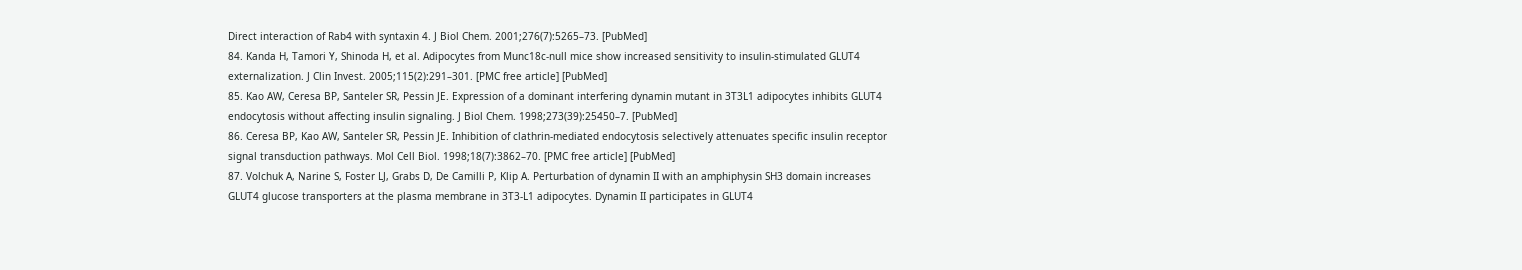Direct interaction of Rab4 with syntaxin 4. J Biol Chem. 2001;276(7):5265–73. [PubMed]
84. Kanda H, Tamori Y, Shinoda H, et al. Adipocytes from Munc18c-null mice show increased sensitivity to insulin-stimulated GLUT4 externalization. J Clin Invest. 2005;115(2):291–301. [PMC free article] [PubMed]
85. Kao AW, Ceresa BP, Santeler SR, Pessin JE. Expression of a dominant interfering dynamin mutant in 3T3L1 adipocytes inhibits GLUT4 endocytosis without affecting insulin signaling. J Biol Chem. 1998;273(39):25450–7. [PubMed]
86. Ceresa BP, Kao AW, Santeler SR, Pessin JE. Inhibition of clathrin-mediated endocytosis selectively attenuates specific insulin receptor signal transduction pathways. Mol Cell Biol. 1998;18(7):3862–70. [PMC free article] [PubMed]
87. Volchuk A, Narine S, Foster LJ, Grabs D, De Camilli P, Klip A. Perturbation of dynamin II with an amphiphysin SH3 domain increases GLUT4 glucose transporters at the plasma membrane in 3T3-L1 adipocytes. Dynamin II participates in GLUT4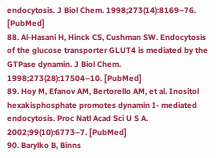endocytosis. J Biol Chem. 1998;273(14):8169–76. [PubMed]
88. Al-Hasani H, Hinck CS, Cushman SW. Endocytosis of the glucose transporter GLUT4 is mediated by the GTPase dynamin. J Biol Chem. 1998;273(28):17504–10. [PubMed]
89. Hoy M, Efanov AM, Bertorello AM, et al. Inositol hexakisphosphate promotes dynamin I- mediated endocytosis. Proc Natl Acad Sci U S A. 2002;99(10):6773–7. [PubMed]
90. Barylko B, Binns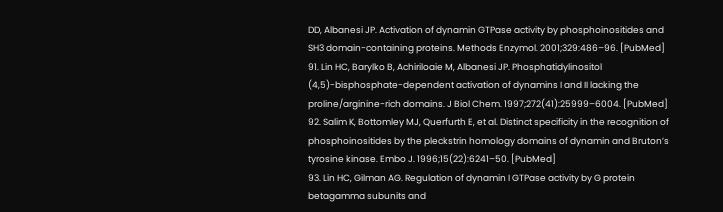DD, Albanesi JP. Activation of dynamin GTPase activity by phosphoinositides and SH3 domain-containing proteins. Methods Enzymol. 2001;329:486–96. [PubMed]
91. Lin HC, Barylko B, Achiriloaie M, Albanesi JP. Phosphatidylinositol (4,5)-bisphosphate-dependent activation of dynamins I and II lacking the proline/arginine-rich domains. J Biol Chem. 1997;272(41):25999–6004. [PubMed]
92. Salim K, Bottomley MJ, Querfurth E, et al. Distinct specificity in the recognition of phosphoinositides by the pleckstrin homology domains of dynamin and Bruton’s tyrosine kinase. Embo J. 1996;15(22):6241–50. [PubMed]
93. Lin HC, Gilman AG. Regulation of dynamin I GTPase activity by G protein betagamma subunits and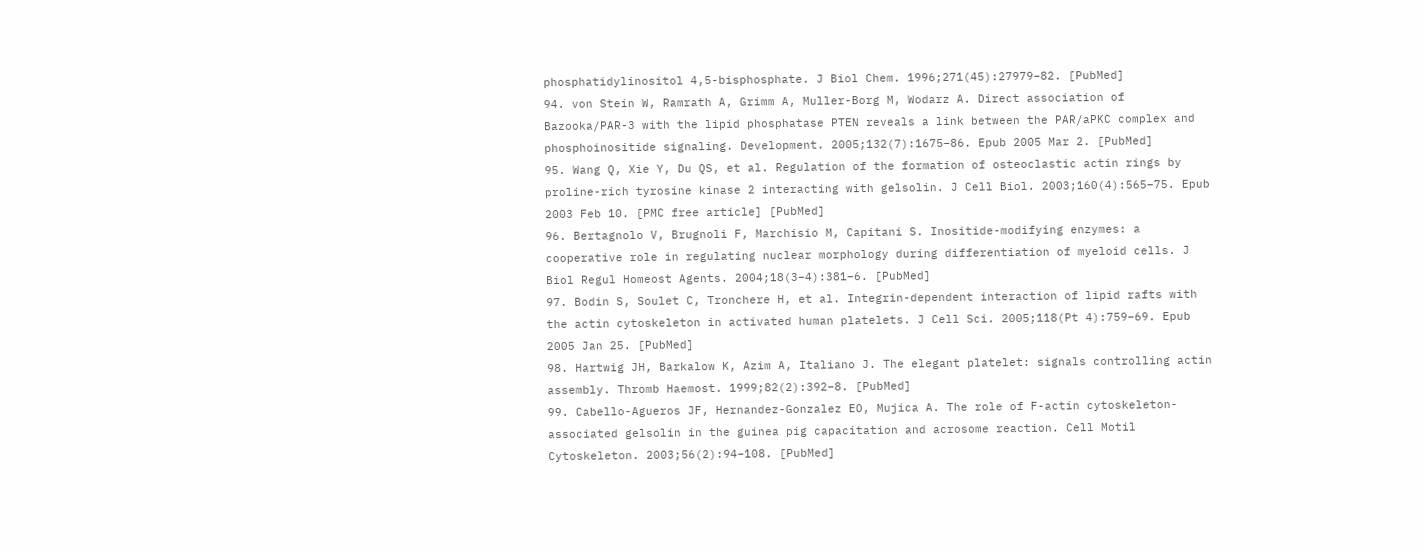phosphatidylinositol 4,5-bisphosphate. J Biol Chem. 1996;271(45):27979–82. [PubMed]
94. von Stein W, Ramrath A, Grimm A, Muller-Borg M, Wodarz A. Direct association of Bazooka/PAR-3 with the lipid phosphatase PTEN reveals a link between the PAR/aPKC complex and phosphoinositide signaling. Development. 2005;132(7):1675–86. Epub 2005 Mar 2. [PubMed]
95. Wang Q, Xie Y, Du QS, et al. Regulation of the formation of osteoclastic actin rings by proline-rich tyrosine kinase 2 interacting with gelsolin. J Cell Biol. 2003;160(4):565–75. Epub 2003 Feb 10. [PMC free article] [PubMed]
96. Bertagnolo V, Brugnoli F, Marchisio M, Capitani S. Inositide-modifying enzymes: a cooperative role in regulating nuclear morphology during differentiation of myeloid cells. J Biol Regul Homeost Agents. 2004;18(3–4):381–6. [PubMed]
97. Bodin S, Soulet C, Tronchere H, et al. Integrin-dependent interaction of lipid rafts with the actin cytoskeleton in activated human platelets. J Cell Sci. 2005;118(Pt 4):759–69. Epub 2005 Jan 25. [PubMed]
98. Hartwig JH, Barkalow K, Azim A, Italiano J. The elegant platelet: signals controlling actin assembly. Thromb Haemost. 1999;82(2):392–8. [PubMed]
99. Cabello-Agueros JF, Hernandez-Gonzalez EO, Mujica A. The role of F-actin cytoskeleton-associated gelsolin in the guinea pig capacitation and acrosome reaction. Cell Motil Cytoskeleton. 2003;56(2):94–108. [PubMed]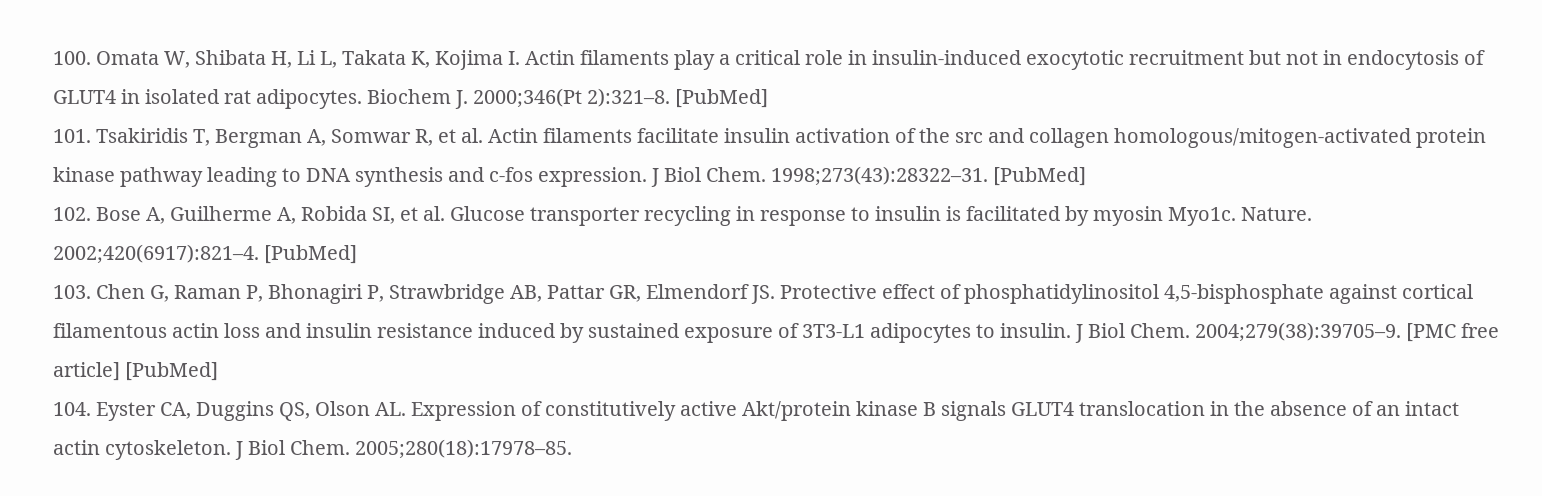100. Omata W, Shibata H, Li L, Takata K, Kojima I. Actin filaments play a critical role in insulin-induced exocytotic recruitment but not in endocytosis of GLUT4 in isolated rat adipocytes. Biochem J. 2000;346(Pt 2):321–8. [PubMed]
101. Tsakiridis T, Bergman A, Somwar R, et al. Actin filaments facilitate insulin activation of the src and collagen homologous/mitogen-activated protein kinase pathway leading to DNA synthesis and c-fos expression. J Biol Chem. 1998;273(43):28322–31. [PubMed]
102. Bose A, Guilherme A, Robida SI, et al. Glucose transporter recycling in response to insulin is facilitated by myosin Myo1c. Nature. 2002;420(6917):821–4. [PubMed]
103. Chen G, Raman P, Bhonagiri P, Strawbridge AB, Pattar GR, Elmendorf JS. Protective effect of phosphatidylinositol 4,5-bisphosphate against cortical filamentous actin loss and insulin resistance induced by sustained exposure of 3T3-L1 adipocytes to insulin. J Biol Chem. 2004;279(38):39705–9. [PMC free article] [PubMed]
104. Eyster CA, Duggins QS, Olson AL. Expression of constitutively active Akt/protein kinase B signals GLUT4 translocation in the absence of an intact actin cytoskeleton. J Biol Chem. 2005;280(18):17978–85.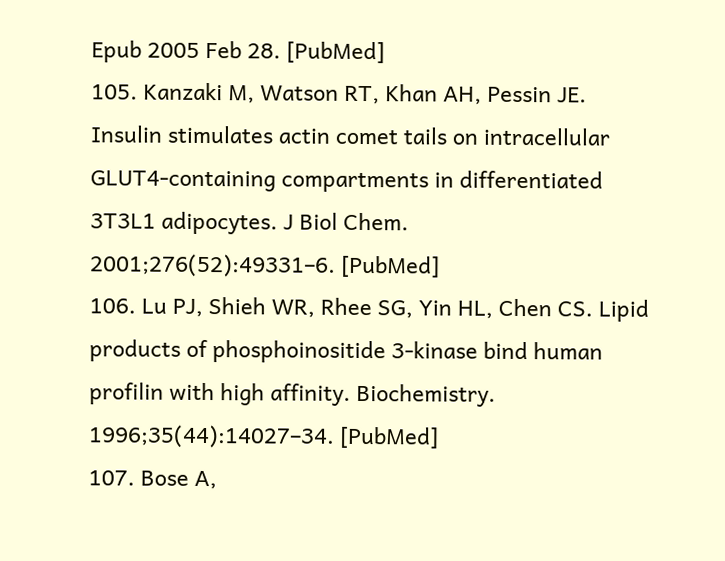Epub 2005 Feb 28. [PubMed]
105. Kanzaki M, Watson RT, Khan AH, Pessin JE. Insulin stimulates actin comet tails on intracellular GLUT4-containing compartments in differentiated 3T3L1 adipocytes. J Biol Chem. 2001;276(52):49331–6. [PubMed]
106. Lu PJ, Shieh WR, Rhee SG, Yin HL, Chen CS. Lipid products of phosphoinositide 3-kinase bind human profilin with high affinity. Biochemistry. 1996;35(44):14027–34. [PubMed]
107. Bose A,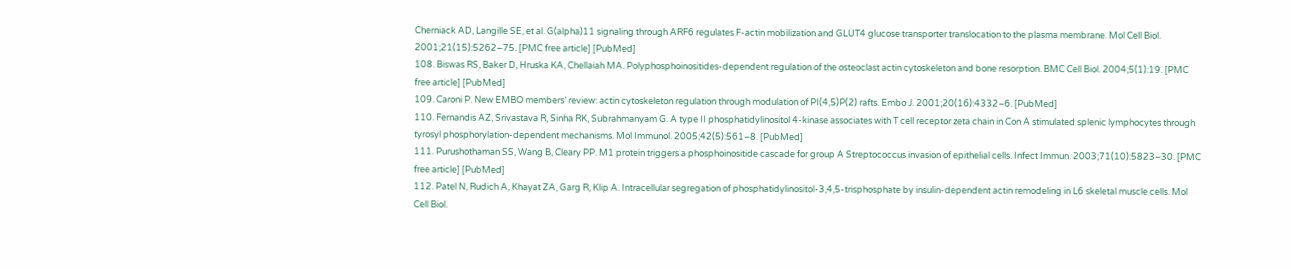Cherniack AD, Langille SE, et al. G(alpha)11 signaling through ARF6 regulates F-actin mobilization and GLUT4 glucose transporter translocation to the plasma membrane. Mol Cell Biol. 2001;21(15):5262–75. [PMC free article] [PubMed]
108. Biswas RS, Baker D, Hruska KA, Chellaiah MA. Polyphosphoinositides-dependent regulation of the osteoclast actin cytoskeleton and bone resorption. BMC Cell Biol. 2004;5(1):19. [PMC free article] [PubMed]
109. Caroni P. New EMBO members’ review: actin cytoskeleton regulation through modulation of PI(4,5)P(2) rafts. Embo J. 2001;20(16):4332–6. [PubMed]
110. Fernandis AZ, Srivastava R, Sinha RK, Subrahmanyam G. A type II phosphatidylinositol 4-kinase associates with T cell receptor zeta chain in Con A stimulated splenic lymphocytes through tyrosyl phosphorylation-dependent mechanisms. Mol Immunol. 2005;42(5):561–8. [PubMed]
111. Purushothaman SS, Wang B, Cleary PP. M1 protein triggers a phosphoinositide cascade for group A Streptococcus invasion of epithelial cells. Infect Immun. 2003;71(10):5823–30. [PMC free article] [PubMed]
112. Patel N, Rudich A, Khayat ZA, Garg R, Klip A. Intracellular segregation of phosphatidylinositol-3,4,5-trisphosphate by insulin-dependent actin remodeling in L6 skeletal muscle cells. Mol Cell Biol.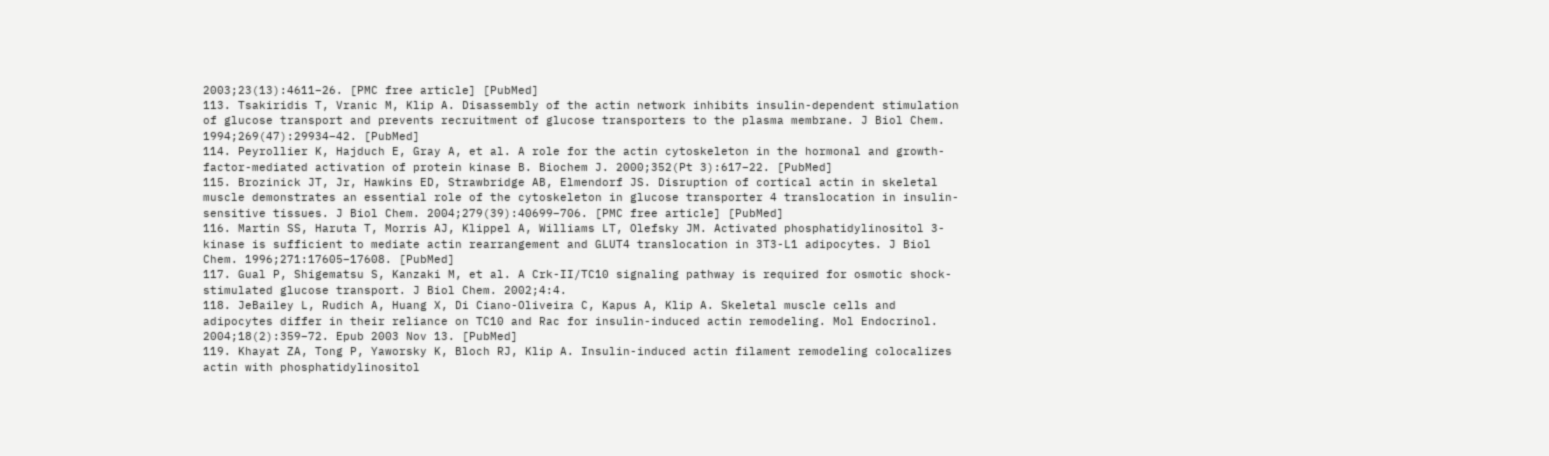2003;23(13):4611–26. [PMC free article] [PubMed]
113. Tsakiridis T, Vranic M, Klip A. Disassembly of the actin network inhibits insulin-dependent stimulation of glucose transport and prevents recruitment of glucose transporters to the plasma membrane. J Biol Chem. 1994;269(47):29934–42. [PubMed]
114. Peyrollier K, Hajduch E, Gray A, et al. A role for the actin cytoskeleton in the hormonal and growth-factor-mediated activation of protein kinase B. Biochem J. 2000;352(Pt 3):617–22. [PubMed]
115. Brozinick JT, Jr, Hawkins ED, Strawbridge AB, Elmendorf JS. Disruption of cortical actin in skeletal muscle demonstrates an essential role of the cytoskeleton in glucose transporter 4 translocation in insulin-sensitive tissues. J Biol Chem. 2004;279(39):40699–706. [PMC free article] [PubMed]
116. Martin SS, Haruta T, Morris AJ, Klippel A, Williams LT, Olefsky JM. Activated phosphatidylinositol 3-kinase is sufficient to mediate actin rearrangement and GLUT4 translocation in 3T3-L1 adipocytes. J Biol Chem. 1996;271:17605–17608. [PubMed]
117. Gual P, Shigematsu S, Kanzaki M, et al. A Crk-II/TC10 signaling pathway is required for osmotic shock-stimulated glucose transport. J Biol Chem. 2002;4:4.
118. JeBailey L, Rudich A, Huang X, Di Ciano-Oliveira C, Kapus A, Klip A. Skeletal muscle cells and adipocytes differ in their reliance on TC10 and Rac for insulin-induced actin remodeling. Mol Endocrinol. 2004;18(2):359–72. Epub 2003 Nov 13. [PubMed]
119. Khayat ZA, Tong P, Yaworsky K, Bloch RJ, Klip A. Insulin-induced actin filament remodeling colocalizes actin with phosphatidylinositol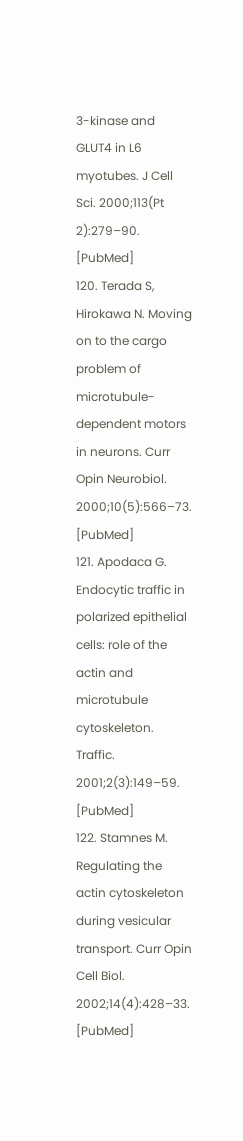3-kinase and GLUT4 in L6 myotubes. J Cell Sci. 2000;113(Pt 2):279–90. [PubMed]
120. Terada S, Hirokawa N. Moving on to the cargo problem of microtubule-dependent motors in neurons. Curr Opin Neurobiol. 2000;10(5):566–73. [PubMed]
121. Apodaca G. Endocytic traffic in polarized epithelial cells: role of the actin and microtubule cytoskeleton. Traffic. 2001;2(3):149–59. [PubMed]
122. Stamnes M. Regulating the actin cytoskeleton during vesicular transport. Curr Opin Cell Biol. 2002;14(4):428–33. [PubMed]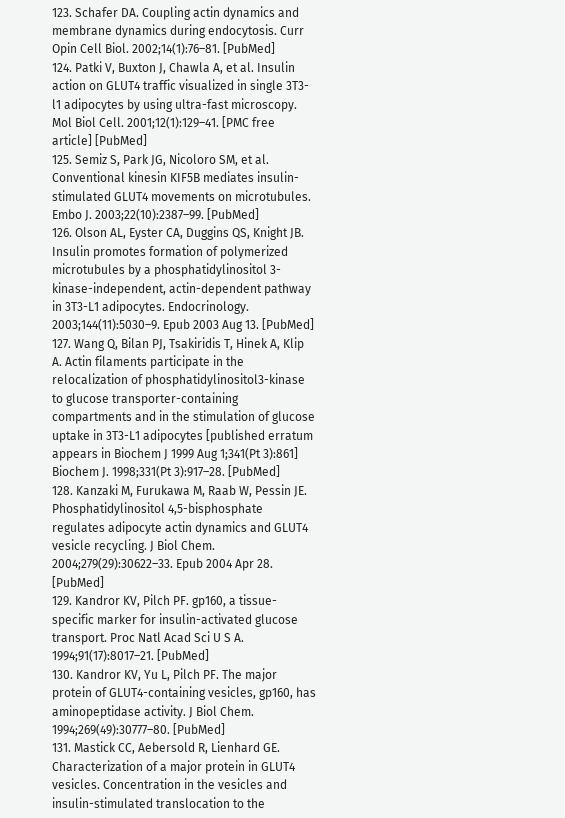123. Schafer DA. Coupling actin dynamics and membrane dynamics during endocytosis. Curr Opin Cell Biol. 2002;14(1):76–81. [PubMed]
124. Patki V, Buxton J, Chawla A, et al. Insulin action on GLUT4 traffic visualized in single 3T3-l1 adipocytes by using ultra-fast microscopy. Mol Biol Cell. 2001;12(1):129–41. [PMC free article] [PubMed]
125. Semiz S, Park JG, Nicoloro SM, et al. Conventional kinesin KIF5B mediates insulin-stimulated GLUT4 movements on microtubules. Embo J. 2003;22(10):2387–99. [PubMed]
126. Olson AL, Eyster CA, Duggins QS, Knight JB. Insulin promotes formation of polymerized microtubules by a phosphatidylinositol 3-kinase-independent, actin-dependent pathway in 3T3-L1 adipocytes. Endocrinology. 2003;144(11):5030–9. Epub 2003 Aug 13. [PubMed]
127. Wang Q, Bilan PJ, Tsakiridis T, Hinek A, Klip A. Actin filaments participate in the relocalization of phosphatidylinositol3-kinase to glucose transporter-containing compartments and in the stimulation of glucose uptake in 3T3-L1 adipocytes [published erratum appears in Biochem J 1999 Aug 1;341(Pt 3):861] Biochem J. 1998;331(Pt 3):917–28. [PubMed]
128. Kanzaki M, Furukawa M, Raab W, Pessin JE. Phosphatidylinositol 4,5-bisphosphate regulates adipocyte actin dynamics and GLUT4 vesicle recycling. J Biol Chem. 2004;279(29):30622–33. Epub 2004 Apr 28. [PubMed]
129. Kandror KV, Pilch PF. gp160, a tissue-specific marker for insulin-activated glucose transport. Proc Natl Acad Sci U S A. 1994;91(17):8017–21. [PubMed]
130. Kandror KV, Yu L, Pilch PF. The major protein of GLUT4-containing vesicles, gp160, has aminopeptidase activity. J Biol Chem. 1994;269(49):30777–80. [PubMed]
131. Mastick CC, Aebersold R, Lienhard GE. Characterization of a major protein in GLUT4 vesicles. Concentration in the vesicles and insulin-stimulated translocation to the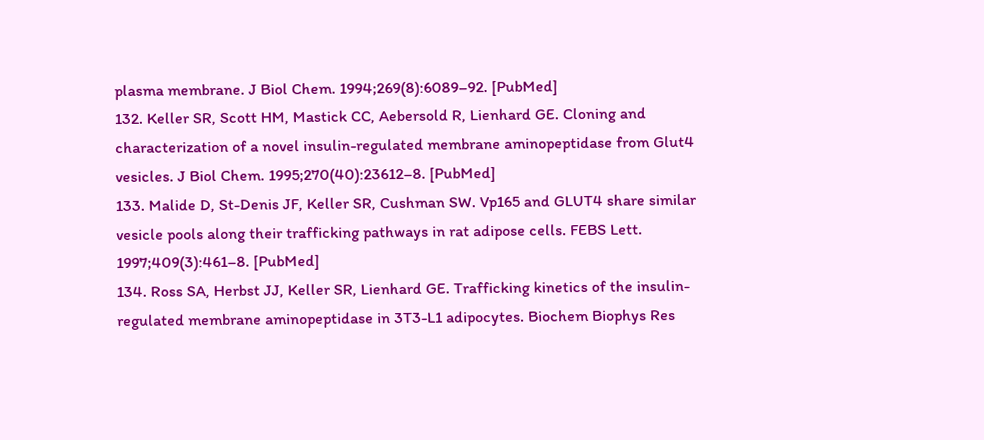plasma membrane. J Biol Chem. 1994;269(8):6089–92. [PubMed]
132. Keller SR, Scott HM, Mastick CC, Aebersold R, Lienhard GE. Cloning and characterization of a novel insulin-regulated membrane aminopeptidase from Glut4 vesicles. J Biol Chem. 1995;270(40):23612–8. [PubMed]
133. Malide D, St-Denis JF, Keller SR, Cushman SW. Vp165 and GLUT4 share similar vesicle pools along their trafficking pathways in rat adipose cells. FEBS Lett. 1997;409(3):461–8. [PubMed]
134. Ross SA, Herbst JJ, Keller SR, Lienhard GE. Trafficking kinetics of the insulin-regulated membrane aminopeptidase in 3T3-L1 adipocytes. Biochem Biophys Res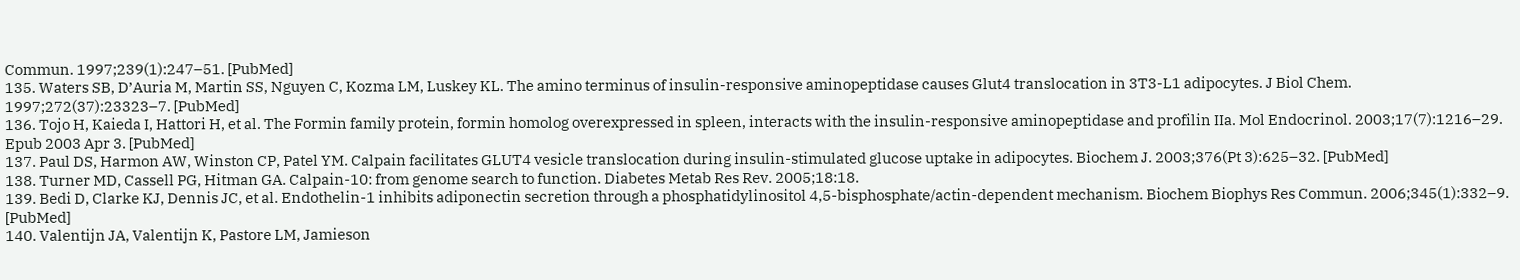Commun. 1997;239(1):247–51. [PubMed]
135. Waters SB, D’Auria M, Martin SS, Nguyen C, Kozma LM, Luskey KL. The amino terminus of insulin-responsive aminopeptidase causes Glut4 translocation in 3T3-L1 adipocytes. J Biol Chem. 1997;272(37):23323–7. [PubMed]
136. Tojo H, Kaieda I, Hattori H, et al. The Formin family protein, formin homolog overexpressed in spleen, interacts with the insulin-responsive aminopeptidase and profilin IIa. Mol Endocrinol. 2003;17(7):1216–29. Epub 2003 Apr 3. [PubMed]
137. Paul DS, Harmon AW, Winston CP, Patel YM. Calpain facilitates GLUT4 vesicle translocation during insulin-stimulated glucose uptake in adipocytes. Biochem J. 2003;376(Pt 3):625–32. [PubMed]
138. Turner MD, Cassell PG, Hitman GA. Calpain-10: from genome search to function. Diabetes Metab Res Rev. 2005;18:18.
139. Bedi D, Clarke KJ, Dennis JC, et al. Endothelin-1 inhibits adiponectin secretion through a phosphatidylinositol 4,5-bisphosphate/actin-dependent mechanism. Biochem Biophys Res Commun. 2006;345(1):332–9. [PubMed]
140. Valentijn JA, Valentijn K, Pastore LM, Jamieson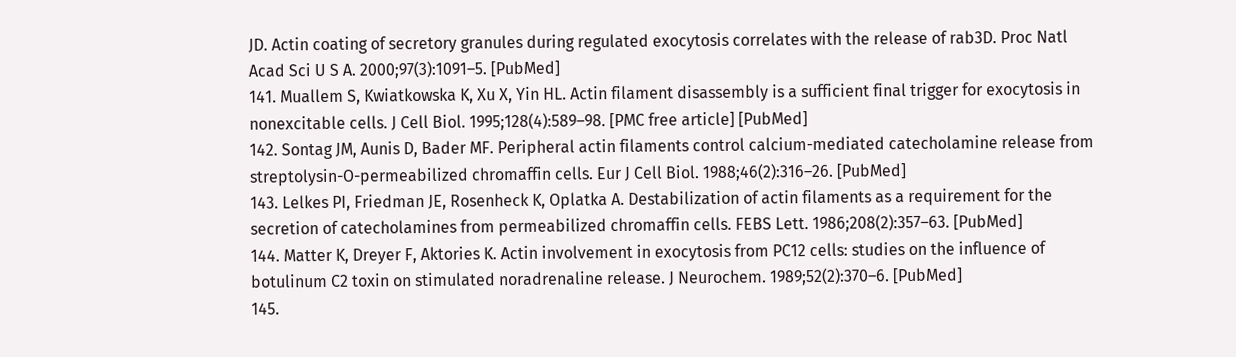JD. Actin coating of secretory granules during regulated exocytosis correlates with the release of rab3D. Proc Natl Acad Sci U S A. 2000;97(3):1091–5. [PubMed]
141. Muallem S, Kwiatkowska K, Xu X, Yin HL. Actin filament disassembly is a sufficient final trigger for exocytosis in nonexcitable cells. J Cell Biol. 1995;128(4):589–98. [PMC free article] [PubMed]
142. Sontag JM, Aunis D, Bader MF. Peripheral actin filaments control calcium-mediated catecholamine release from streptolysin-O-permeabilized chromaffin cells. Eur J Cell Biol. 1988;46(2):316–26. [PubMed]
143. Lelkes PI, Friedman JE, Rosenheck K, Oplatka A. Destabilization of actin filaments as a requirement for the secretion of catecholamines from permeabilized chromaffin cells. FEBS Lett. 1986;208(2):357–63. [PubMed]
144. Matter K, Dreyer F, Aktories K. Actin involvement in exocytosis from PC12 cells: studies on the influence of botulinum C2 toxin on stimulated noradrenaline release. J Neurochem. 1989;52(2):370–6. [PubMed]
145.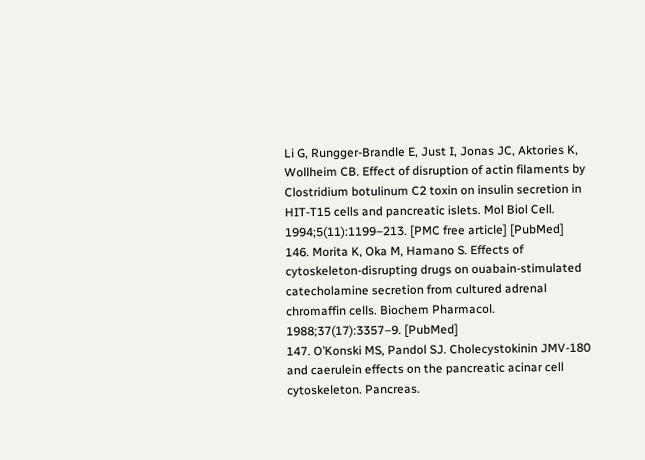Li G, Rungger-Brandle E, Just I, Jonas JC, Aktories K, Wollheim CB. Effect of disruption of actin filaments by Clostridium botulinum C2 toxin on insulin secretion in HIT-T15 cells and pancreatic islets. Mol Biol Cell. 1994;5(11):1199–213. [PMC free article] [PubMed]
146. Morita K, Oka M, Hamano S. Effects of cytoskeleton-disrupting drugs on ouabain-stimulated catecholamine secretion from cultured adrenal chromaffin cells. Biochem Pharmacol. 1988;37(17):3357–9. [PubMed]
147. O’Konski MS, Pandol SJ. Cholecystokinin JMV-180 and caerulein effects on the pancreatic acinar cell cytoskeleton. Pancreas.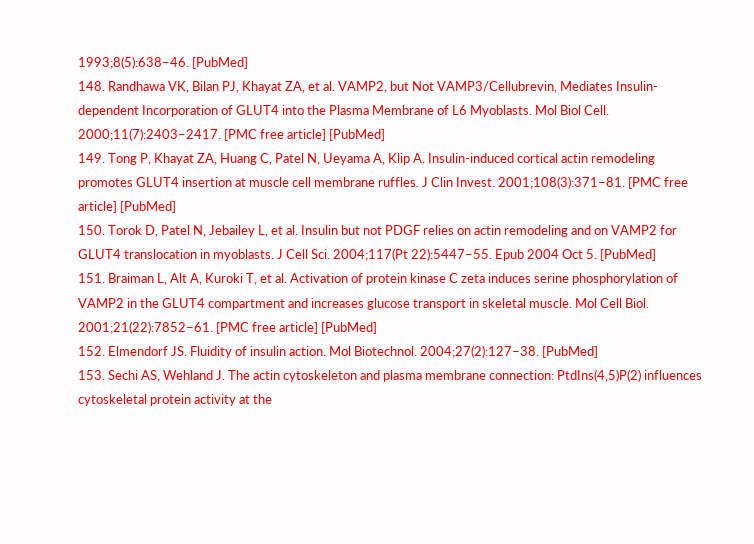1993;8(5):638–46. [PubMed]
148. Randhawa VK, Bilan PJ, Khayat ZA, et al. VAMP2, but Not VAMP3/Cellubrevin, Mediates Insulin-dependent Incorporation of GLUT4 into the Plasma Membrane of L6 Myoblasts. Mol Biol Cell. 2000;11(7):2403–2417. [PMC free article] [PubMed]
149. Tong P, Khayat ZA, Huang C, Patel N, Ueyama A, Klip A. Insulin-induced cortical actin remodeling promotes GLUT4 insertion at muscle cell membrane ruffles. J Clin Invest. 2001;108(3):371–81. [PMC free article] [PubMed]
150. Torok D, Patel N, Jebailey L, et al. Insulin but not PDGF relies on actin remodeling and on VAMP2 for GLUT4 translocation in myoblasts. J Cell Sci. 2004;117(Pt 22):5447–55. Epub 2004 Oct 5. [PubMed]
151. Braiman L, Alt A, Kuroki T, et al. Activation of protein kinase C zeta induces serine phosphorylation of VAMP2 in the GLUT4 compartment and increases glucose transport in skeletal muscle. Mol Cell Biol. 2001;21(22):7852–61. [PMC free article] [PubMed]
152. Elmendorf JS. Fluidity of insulin action. Mol Biotechnol. 2004;27(2):127–38. [PubMed]
153. Sechi AS, Wehland J. The actin cytoskeleton and plasma membrane connection: PtdIns(4,5)P(2) influences cytoskeletal protein activity at the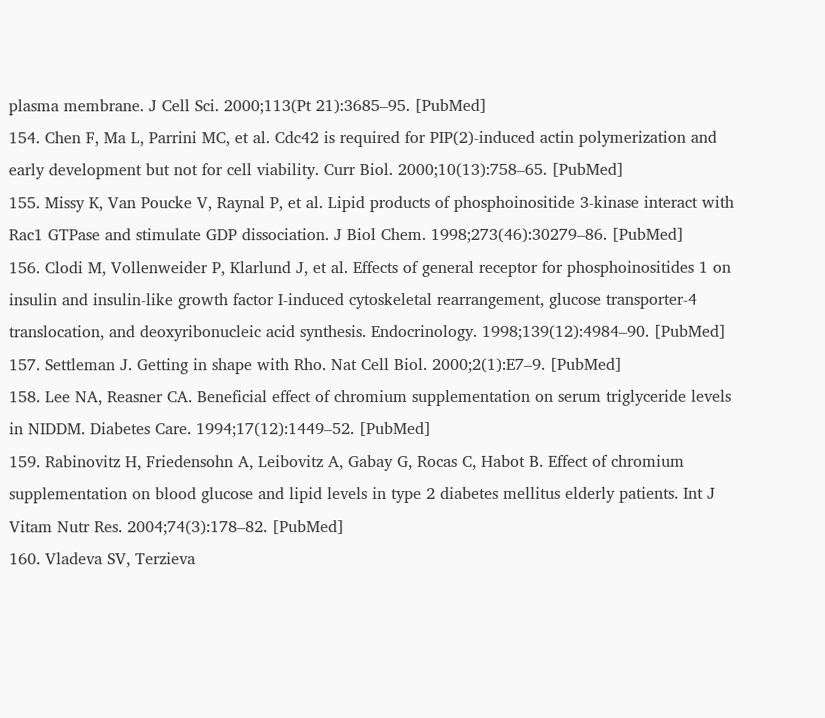plasma membrane. J Cell Sci. 2000;113(Pt 21):3685–95. [PubMed]
154. Chen F, Ma L, Parrini MC, et al. Cdc42 is required for PIP(2)-induced actin polymerization and early development but not for cell viability. Curr Biol. 2000;10(13):758–65. [PubMed]
155. Missy K, Van Poucke V, Raynal P, et al. Lipid products of phosphoinositide 3-kinase interact with Rac1 GTPase and stimulate GDP dissociation. J Biol Chem. 1998;273(46):30279–86. [PubMed]
156. Clodi M, Vollenweider P, Klarlund J, et al. Effects of general receptor for phosphoinositides 1 on insulin and insulin-like growth factor I-induced cytoskeletal rearrangement, glucose transporter-4 translocation, and deoxyribonucleic acid synthesis. Endocrinology. 1998;139(12):4984–90. [PubMed]
157. Settleman J. Getting in shape with Rho. Nat Cell Biol. 2000;2(1):E7–9. [PubMed]
158. Lee NA, Reasner CA. Beneficial effect of chromium supplementation on serum triglyceride levels in NIDDM. Diabetes Care. 1994;17(12):1449–52. [PubMed]
159. Rabinovitz H, Friedensohn A, Leibovitz A, Gabay G, Rocas C, Habot B. Effect of chromium supplementation on blood glucose and lipid levels in type 2 diabetes mellitus elderly patients. Int J Vitam Nutr Res. 2004;74(3):178–82. [PubMed]
160. Vladeva SV, Terzieva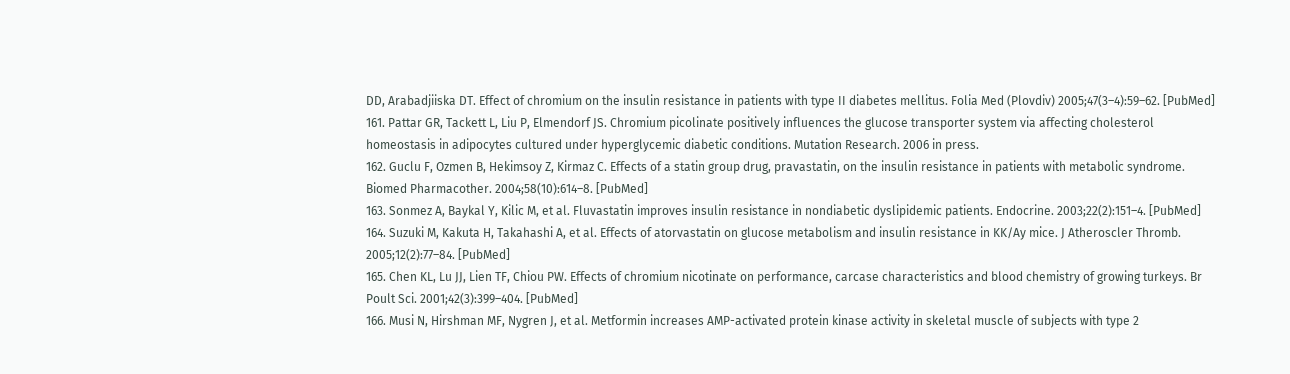DD, Arabadjiiska DT. Effect of chromium on the insulin resistance in patients with type II diabetes mellitus. Folia Med (Plovdiv) 2005;47(3–4):59–62. [PubMed]
161. Pattar GR, Tackett L, Liu P, Elmendorf JS. Chromium picolinate positively influences the glucose transporter system via affecting cholesterol homeostasis in adipocytes cultured under hyperglycemic diabetic conditions. Mutation Research. 2006 in press.
162. Guclu F, Ozmen B, Hekimsoy Z, Kirmaz C. Effects of a statin group drug, pravastatin, on the insulin resistance in patients with metabolic syndrome. Biomed Pharmacother. 2004;58(10):614–8. [PubMed]
163. Sonmez A, Baykal Y, Kilic M, et al. Fluvastatin improves insulin resistance in nondiabetic dyslipidemic patients. Endocrine. 2003;22(2):151–4. [PubMed]
164. Suzuki M, Kakuta H, Takahashi A, et al. Effects of atorvastatin on glucose metabolism and insulin resistance in KK/Ay mice. J Atheroscler Thromb. 2005;12(2):77–84. [PubMed]
165. Chen KL, Lu JJ, Lien TF, Chiou PW. Effects of chromium nicotinate on performance, carcase characteristics and blood chemistry of growing turkeys. Br Poult Sci. 2001;42(3):399–404. [PubMed]
166. Musi N, Hirshman MF, Nygren J, et al. Metformin increases AMP-activated protein kinase activity in skeletal muscle of subjects with type 2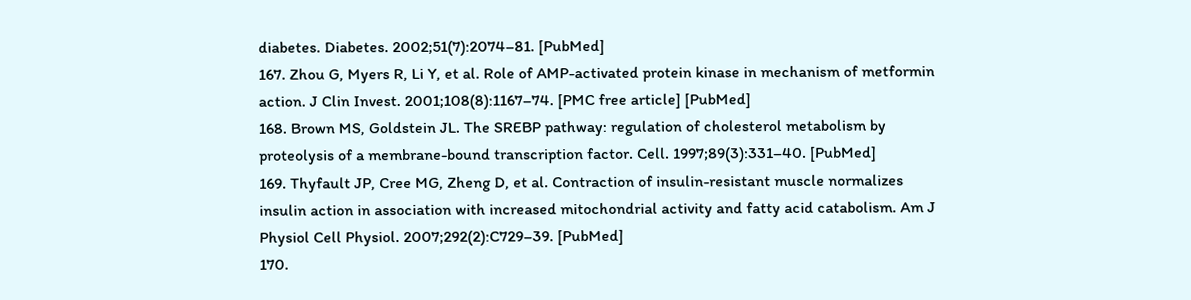diabetes. Diabetes. 2002;51(7):2074–81. [PubMed]
167. Zhou G, Myers R, Li Y, et al. Role of AMP-activated protein kinase in mechanism of metformin action. J Clin Invest. 2001;108(8):1167–74. [PMC free article] [PubMed]
168. Brown MS, Goldstein JL. The SREBP pathway: regulation of cholesterol metabolism by proteolysis of a membrane-bound transcription factor. Cell. 1997;89(3):331–40. [PubMed]
169. Thyfault JP, Cree MG, Zheng D, et al. Contraction of insulin-resistant muscle normalizes insulin action in association with increased mitochondrial activity and fatty acid catabolism. Am J Physiol Cell Physiol. 2007;292(2):C729–39. [PubMed]
170.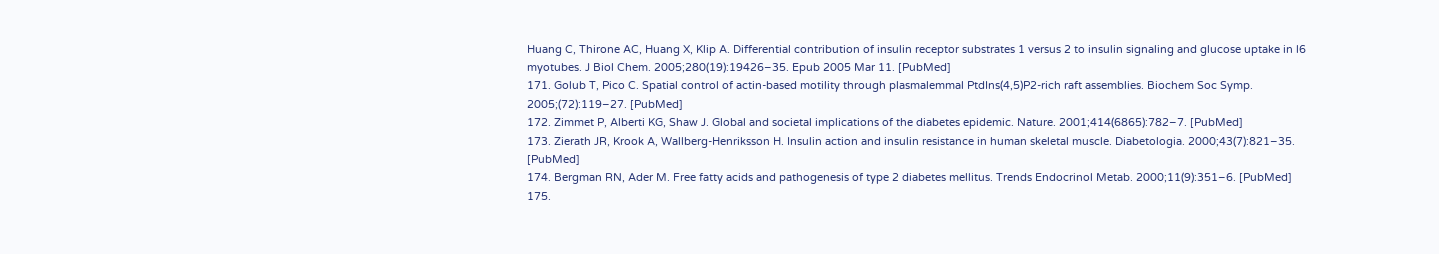Huang C, Thirone AC, Huang X, Klip A. Differential contribution of insulin receptor substrates 1 versus 2 to insulin signaling and glucose uptake in l6 myotubes. J Biol Chem. 2005;280(19):19426–35. Epub 2005 Mar 11. [PubMed]
171. Golub T, Pico C. Spatial control of actin-based motility through plasmalemmal PtdIns(4,5)P2-rich raft assemblies. Biochem Soc Symp. 2005;(72):119–27. [PubMed]
172. Zimmet P, Alberti KG, Shaw J. Global and societal implications of the diabetes epidemic. Nature. 2001;414(6865):782–7. [PubMed]
173. Zierath JR, Krook A, Wallberg-Henriksson H. Insulin action and insulin resistance in human skeletal muscle. Diabetologia. 2000;43(7):821–35. [PubMed]
174. Bergman RN, Ader M. Free fatty acids and pathogenesis of type 2 diabetes mellitus. Trends Endocrinol Metab. 2000;11(9):351–6. [PubMed]
175.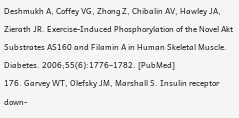Deshmukh A, Coffey VG, Zhong Z, Chibalin AV, Hawley JA, Zierath JR. Exercise-Induced Phosphorylation of the Novel Akt Substrates AS160 and Filamin A in Human Skeletal Muscle. Diabetes. 2006;55(6):1776–1782. [PubMed]
176. Garvey WT, Olefsky JM, Marshall S. Insulin receptor down-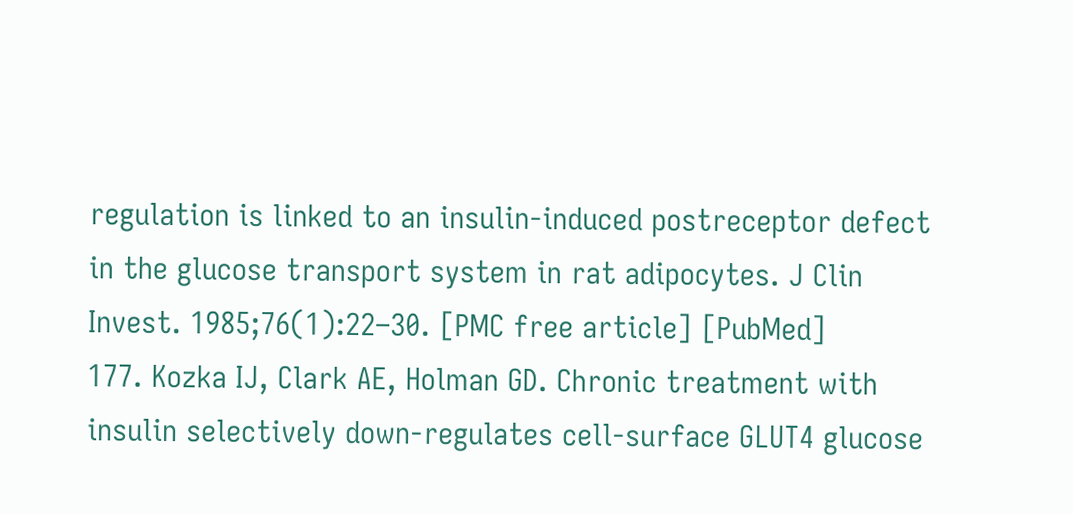regulation is linked to an insulin-induced postreceptor defect in the glucose transport system in rat adipocytes. J Clin Invest. 1985;76(1):22–30. [PMC free article] [PubMed]
177. Kozka IJ, Clark AE, Holman GD. Chronic treatment with insulin selectively down-regulates cell-surface GLUT4 glucose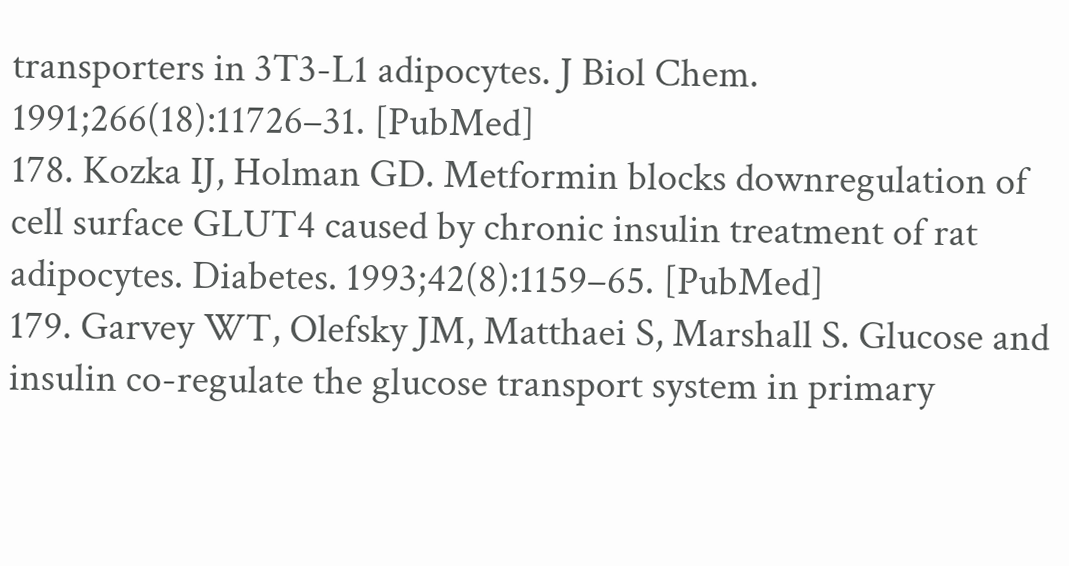transporters in 3T3-L1 adipocytes. J Biol Chem. 1991;266(18):11726–31. [PubMed]
178. Kozka IJ, Holman GD. Metformin blocks downregulation of cell surface GLUT4 caused by chronic insulin treatment of rat adipocytes. Diabetes. 1993;42(8):1159–65. [PubMed]
179. Garvey WT, Olefsky JM, Matthaei S, Marshall S. Glucose and insulin co-regulate the glucose transport system in primary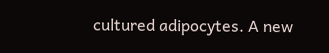cultured adipocytes. A new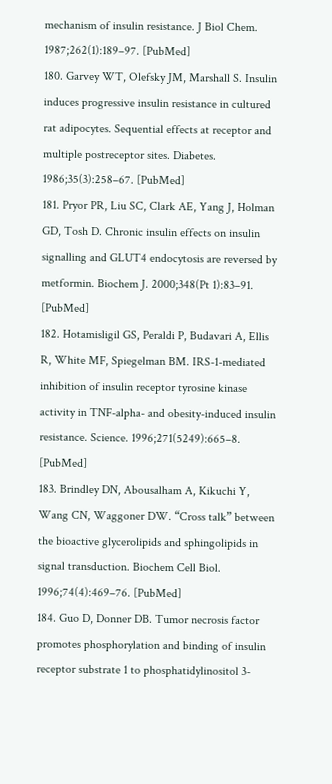mechanism of insulin resistance. J Biol Chem. 1987;262(1):189–97. [PubMed]
180. Garvey WT, Olefsky JM, Marshall S. Insulin induces progressive insulin resistance in cultured rat adipocytes. Sequential effects at receptor and multiple postreceptor sites. Diabetes. 1986;35(3):258–67. [PubMed]
181. Pryor PR, Liu SC, Clark AE, Yang J, Holman GD, Tosh D. Chronic insulin effects on insulin signalling and GLUT4 endocytosis are reversed by metformin. Biochem J. 2000;348(Pt 1):83–91. [PubMed]
182. Hotamisligil GS, Peraldi P, Budavari A, Ellis R, White MF, Spiegelman BM. IRS-1-mediated inhibition of insulin receptor tyrosine kinase activity in TNF-alpha- and obesity-induced insulin resistance. Science. 1996;271(5249):665–8. [PubMed]
183. Brindley DN, Abousalham A, Kikuchi Y, Wang CN, Waggoner DW. “Cross talk” between the bioactive glycerolipids and sphingolipids in signal transduction. Biochem Cell Biol. 1996;74(4):469–76. [PubMed]
184. Guo D, Donner DB. Tumor necrosis factor promotes phosphorylation and binding of insulin receptor substrate 1 to phosphatidylinositol 3-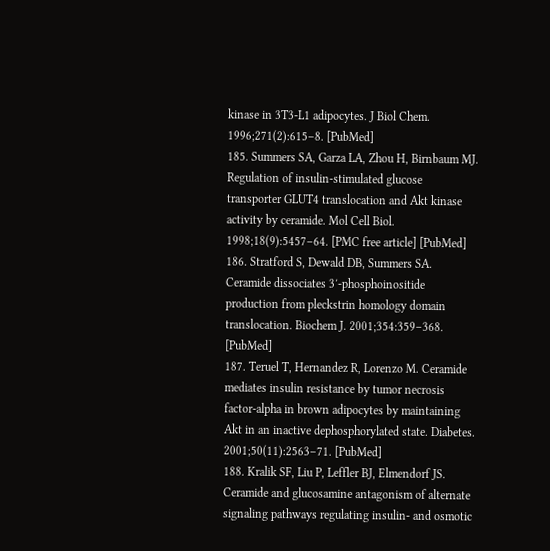kinase in 3T3-L1 adipocytes. J Biol Chem. 1996;271(2):615–8. [PubMed]
185. Summers SA, Garza LA, Zhou H, Birnbaum MJ. Regulation of insulin-stimulated glucose transporter GLUT4 translocation and Akt kinase activity by ceramide. Mol Cell Biol. 1998;18(9):5457–64. [PMC free article] [PubMed]
186. Stratford S, Dewald DB, Summers SA. Ceramide dissociates 3′-phosphoinositide production from pleckstrin homology domain translocation. Biochem J. 2001;354:359–368. [PubMed]
187. Teruel T, Hernandez R, Lorenzo M. Ceramide mediates insulin resistance by tumor necrosis factor-alpha in brown adipocytes by maintaining Akt in an inactive dephosphorylated state. Diabetes. 2001;50(11):2563–71. [PubMed]
188. Kralik SF, Liu P, Leffler BJ, Elmendorf JS. Ceramide and glucosamine antagonism of alternate signaling pathways regulating insulin- and osmotic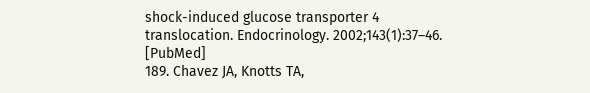shock-induced glucose transporter 4 translocation. Endocrinology. 2002;143(1):37–46. [PubMed]
189. Chavez JA, Knotts TA,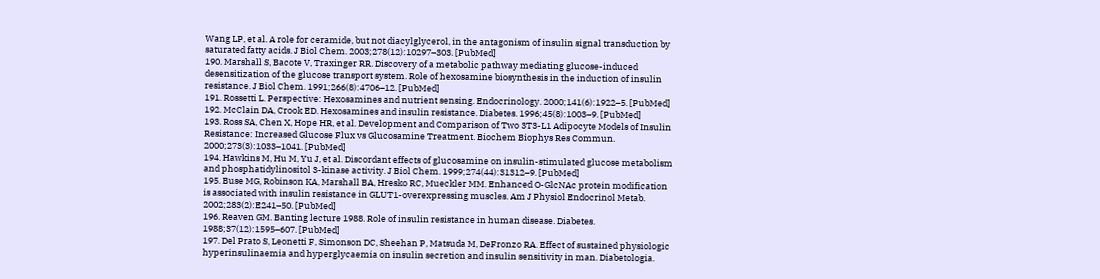Wang LP, et al. A role for ceramide, but not diacylglycerol, in the antagonism of insulin signal transduction by saturated fatty acids. J Biol Chem. 2003;278(12):10297–303. [PubMed]
190. Marshall S, Bacote V, Traxinger RR. Discovery of a metabolic pathway mediating glucose-induced desensitization of the glucose transport system. Role of hexosamine biosynthesis in the induction of insulin resistance. J Biol Chem. 1991;266(8):4706–12. [PubMed]
191. Rossetti L. Perspective: Hexosamines and nutrient sensing. Endocrinology. 2000;141(6):1922–5. [PubMed]
192. McClain DA, Crook ED. Hexosamines and insulin resistance. Diabetes. 1996;45(8):1003–9. [PubMed]
193. Ross SA, Chen X, Hope HR, et al. Development and Comparison of Two 3T3-L1 Adipocyte Models of Insulin Resistance: Increased Glucose Flux vs Glucosamine Treatment. Biochem Biophys Res Commun. 2000;273(3):1033–1041. [PubMed]
194. Hawkins M, Hu M, Yu J, et al. Discordant effects of glucosamine on insulin-stimulated glucose metabolism and phosphatidylinositol 3-kinase activity. J Biol Chem. 1999;274(44):31312–9. [PubMed]
195. Buse MG, Robinson KA, Marshall BA, Hresko RC, Mueckler MM. Enhanced O-GlcNAc protein modification is associated with insulin resistance in GLUT1-overexpressing muscles. Am J Physiol Endocrinol Metab. 2002;283(2):E241–50. [PubMed]
196. Reaven GM. Banting lecture 1988. Role of insulin resistance in human disease. Diabetes. 1988;37(12):1595–607. [PubMed]
197. Del Prato S, Leonetti F, Simonson DC, Sheehan P, Matsuda M, DeFronzo RA. Effect of sustained physiologic hyperinsulinaemia and hyperglycaemia on insulin secretion and insulin sensitivity in man. Diabetologia.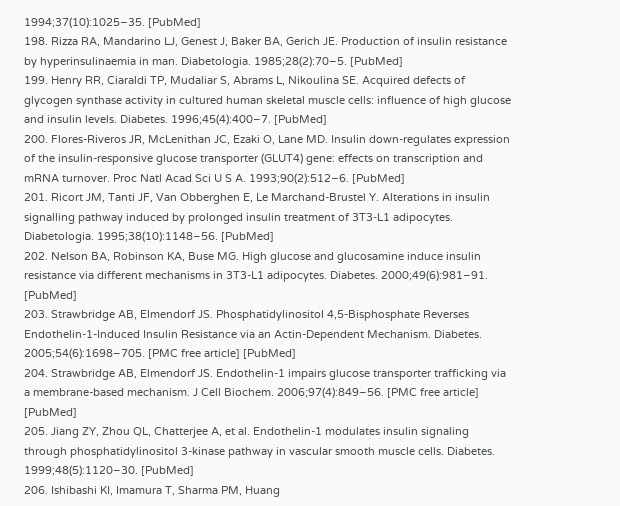1994;37(10):1025–35. [PubMed]
198. Rizza RA, Mandarino LJ, Genest J, Baker BA, Gerich JE. Production of insulin resistance by hyperinsulinaemia in man. Diabetologia. 1985;28(2):70–5. [PubMed]
199. Henry RR, Ciaraldi TP, Mudaliar S, Abrams L, Nikoulina SE. Acquired defects of glycogen synthase activity in cultured human skeletal muscle cells: influence of high glucose and insulin levels. Diabetes. 1996;45(4):400–7. [PubMed]
200. Flores-Riveros JR, McLenithan JC, Ezaki O, Lane MD. Insulin down-regulates expression of the insulin-responsive glucose transporter (GLUT4) gene: effects on transcription and mRNA turnover. Proc Natl Acad Sci U S A. 1993;90(2):512–6. [PubMed]
201. Ricort JM, Tanti JF, Van Obberghen E, Le Marchand-Brustel Y. Alterations in insulin signalling pathway induced by prolonged insulin treatment of 3T3-L1 adipocytes. Diabetologia. 1995;38(10):1148–56. [PubMed]
202. Nelson BA, Robinson KA, Buse MG. High glucose and glucosamine induce insulin resistance via different mechanisms in 3T3-L1 adipocytes. Diabetes. 2000;49(6):981–91. [PubMed]
203. Strawbridge AB, Elmendorf JS. Phosphatidylinositol 4,5-Bisphosphate Reverses Endothelin-1-Induced Insulin Resistance via an Actin-Dependent Mechanism. Diabetes. 2005;54(6):1698–705. [PMC free article] [PubMed]
204. Strawbridge AB, Elmendorf JS. Endothelin-1 impairs glucose transporter trafficking via a membrane-based mechanism. J Cell Biochem. 2006;97(4):849–56. [PMC free article] [PubMed]
205. Jiang ZY, Zhou QL, Chatterjee A, et al. Endothelin-1 modulates insulin signaling through phosphatidylinositol 3-kinase pathway in vascular smooth muscle cells. Diabetes. 1999;48(5):1120–30. [PubMed]
206. Ishibashi KI, Imamura T, Sharma PM, Huang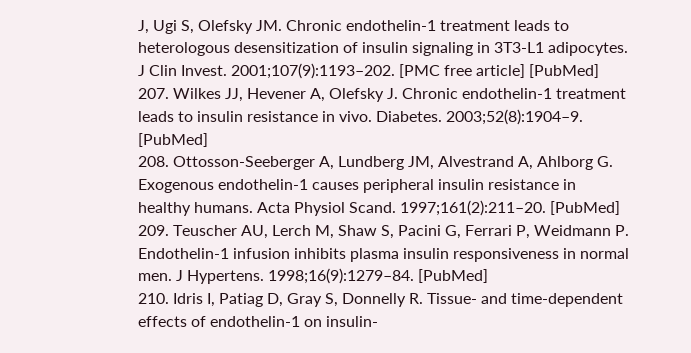J, Ugi S, Olefsky JM. Chronic endothelin-1 treatment leads to heterologous desensitization of insulin signaling in 3T3-L1 adipocytes. J Clin Invest. 2001;107(9):1193–202. [PMC free article] [PubMed]
207. Wilkes JJ, Hevener A, Olefsky J. Chronic endothelin-1 treatment leads to insulin resistance in vivo. Diabetes. 2003;52(8):1904–9. [PubMed]
208. Ottosson-Seeberger A, Lundberg JM, Alvestrand A, Ahlborg G. Exogenous endothelin-1 causes peripheral insulin resistance in healthy humans. Acta Physiol Scand. 1997;161(2):211–20. [PubMed]
209. Teuscher AU, Lerch M, Shaw S, Pacini G, Ferrari P, Weidmann P. Endothelin-1 infusion inhibits plasma insulin responsiveness in normal men. J Hypertens. 1998;16(9):1279–84. [PubMed]
210. Idris I, Patiag D, Gray S, Donnelly R. Tissue- and time-dependent effects of endothelin-1 on insulin-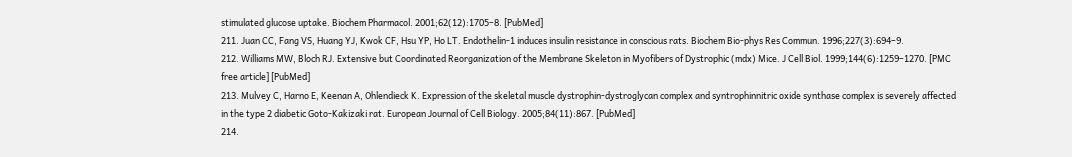stimulated glucose uptake. Biochem Pharmacol. 2001;62(12):1705–8. [PubMed]
211. Juan CC, Fang VS, Huang YJ, Kwok CF, Hsu YP, Ho LT. Endothelin-1 induces insulin resistance in conscious rats. Biochem Bio-phys Res Commun. 1996;227(3):694–9.
212. Williams MW, Bloch RJ. Extensive but Coordinated Reorganization of the Membrane Skeleton in Myofibers of Dystrophic (mdx) Mice. J Cell Biol. 1999;144(6):1259–1270. [PMC free article] [PubMed]
213. Mulvey C, Harno E, Keenan A, Ohlendieck K. Expression of the skeletal muscle dystrophin-dystroglycan complex and syntrophinnitric oxide synthase complex is severely affected in the type 2 diabetic Goto-Kakizaki rat. European Journal of Cell Biology. 2005;84(11):867. [PubMed]
214.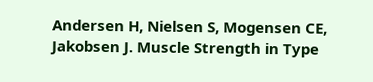Andersen H, Nielsen S, Mogensen CE, Jakobsen J. Muscle Strength in Type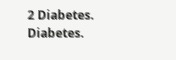2 Diabetes. Diabetes.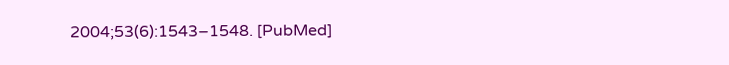2004;53(6):1543–1548. [PubMed]